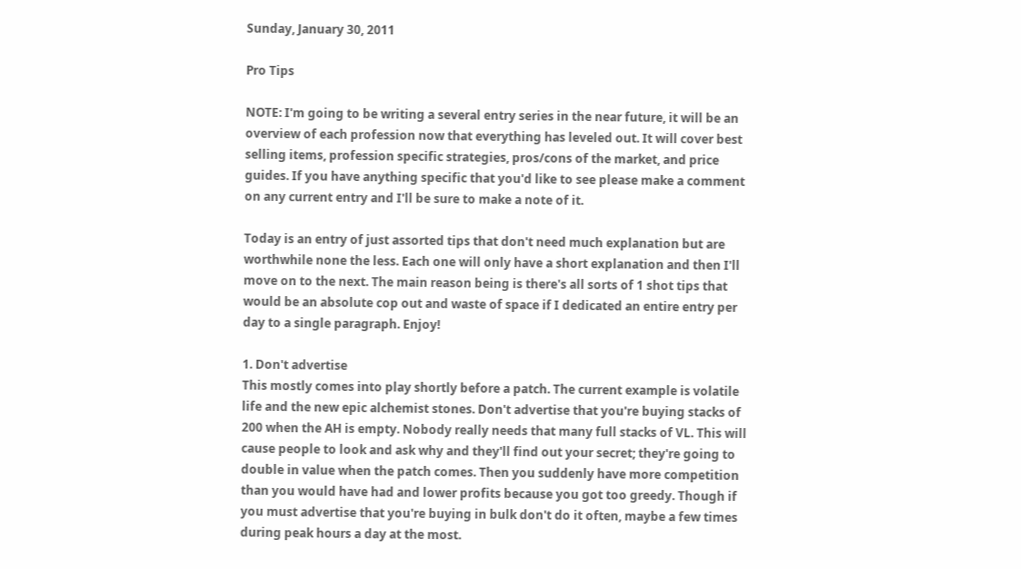Sunday, January 30, 2011

Pro Tips

NOTE: I'm going to be writing a several entry series in the near future, it will be an overview of each profession now that everything has leveled out. It will cover best selling items, profession specific strategies, pros/cons of the market, and price guides. If you have anything specific that you'd like to see please make a comment on any current entry and I'll be sure to make a note of it.

Today is an entry of just assorted tips that don't need much explanation but are worthwhile none the less. Each one will only have a short explanation and then I'll move on to the next. The main reason being is there's all sorts of 1 shot tips that would be an absolute cop out and waste of space if I dedicated an entire entry per day to a single paragraph. Enjoy!

1. Don't advertise
This mostly comes into play shortly before a patch. The current example is volatile life and the new epic alchemist stones. Don't advertise that you're buying stacks of 200 when the AH is empty. Nobody really needs that many full stacks of VL. This will cause people to look and ask why and they'll find out your secret; they're going to double in value when the patch comes. Then you suddenly have more competition than you would have had and lower profits because you got too greedy. Though if you must advertise that you're buying in bulk don't do it often, maybe a few times during peak hours a day at the most.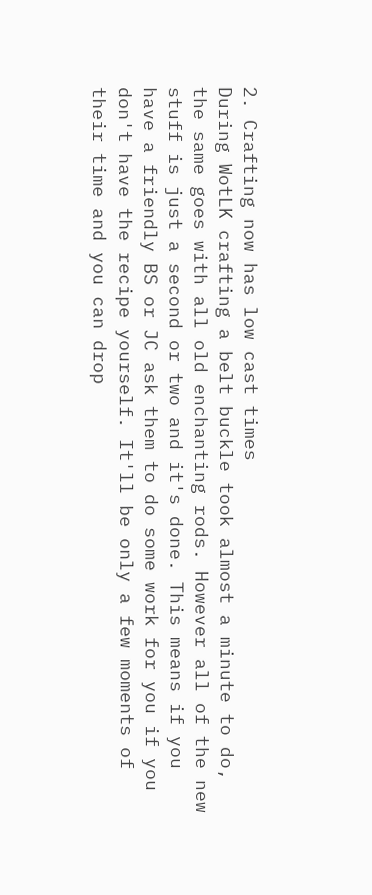2. Crafting now has low cast times
During WotLK crafting a belt buckle took almost a minute to do, the same goes with all old enchanting rods. However all of the new stuff is just a second or two and it's done. This means if you have a friendly BS or JC ask them to do some work for you if you don't have the recipe yourself. It'll be only a few moments of their time and you can drop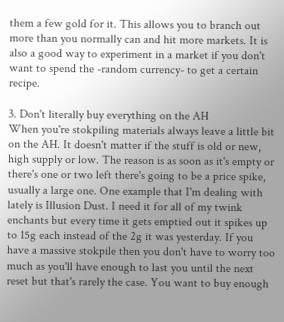them a few gold for it. This allows you to branch out more than you normally can and hit more markets. It is also a good way to experiment in a market if you don't want to spend the -random currency- to get a certain recipe.

3. Don't literally buy everything on the AH
When you're stokpiling materials always leave a little bit on the AH. It doesn't matter if the stuff is old or new, high supply or low. The reason is as soon as it's empty or there's one or two left there's going to be a price spike, usually a large one. One example that I'm dealing with lately is Illusion Dust. I need it for all of my twink enchants but every time it gets emptied out it spikes up to 15g each instead of the 2g it was yesterday. If you have a massive stokpile then you don't have to worry too much as you'll have enough to last you until the next reset but that's rarely the case. You want to buy enough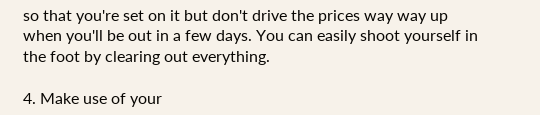so that you're set on it but don't drive the prices way way up when you'll be out in a few days. You can easily shoot yourself in the foot by clearing out everything.

4. Make use of your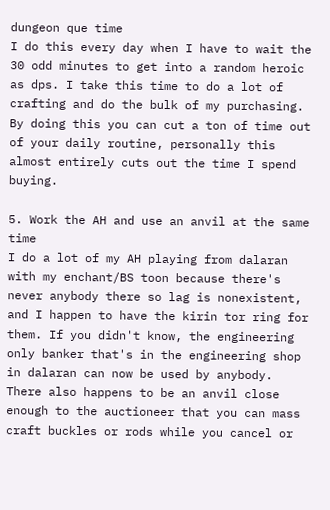dungeon que time
I do this every day when I have to wait the 30 odd minutes to get into a random heroic as dps. I take this time to do a lot of crafting and do the bulk of my purchasing. By doing this you can cut a ton of time out of your daily routine, personally this almost entirely cuts out the time I spend buying.

5. Work the AH and use an anvil at the same time
I do a lot of my AH playing from dalaran with my enchant/BS toon because there's never anybody there so lag is nonexistent, and I happen to have the kirin tor ring for them. If you didn't know, the engineering only banker that's in the engineering shop in dalaran can now be used by anybody. There also happens to be an anvil close enough to the auctioneer that you can mass craft buckles or rods while you cancel or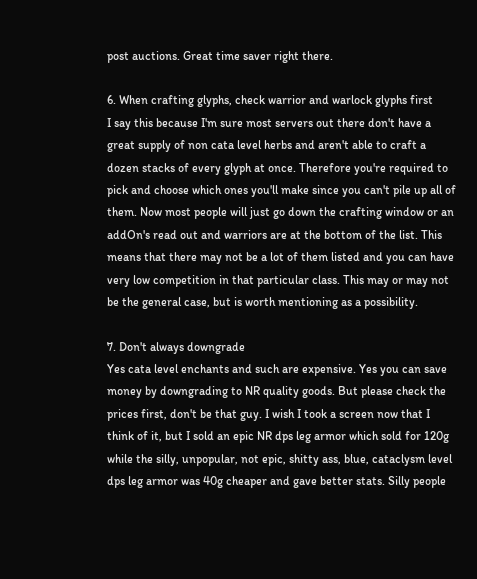post auctions. Great time saver right there.

6. When crafting glyphs, check warrior and warlock glyphs first
I say this because I'm sure most servers out there don't have a great supply of non cata level herbs and aren't able to craft a dozen stacks of every glyph at once. Therefore you're required to pick and choose which ones you'll make since you can't pile up all of them. Now most people will just go down the crafting window or an addOn's read out and warriors are at the bottom of the list. This means that there may not be a lot of them listed and you can have very low competition in that particular class. This may or may not be the general case, but is worth mentioning as a possibility.

7. Don't always downgrade
Yes cata level enchants and such are expensive. Yes you can save money by downgrading to NR quality goods. But please check the prices first, don't be that guy. I wish I took a screen now that I think of it, but I sold an epic NR dps leg armor which sold for 120g while the silly, unpopular, not epic, shitty ass, blue, cataclysm level dps leg armor was 40g cheaper and gave better stats. Silly people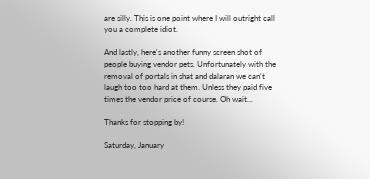are silly. This is one point where I will outright call you a complete idiot.

And lastly, here's another funny screen shot of people buying vendor pets. Unfortunately with the removal of portals in shat and dalaran we can't laugh too too hard at them. Unless they paid five times the vendor price of course. Oh wait...

Thanks for stopping by!

Saturday, January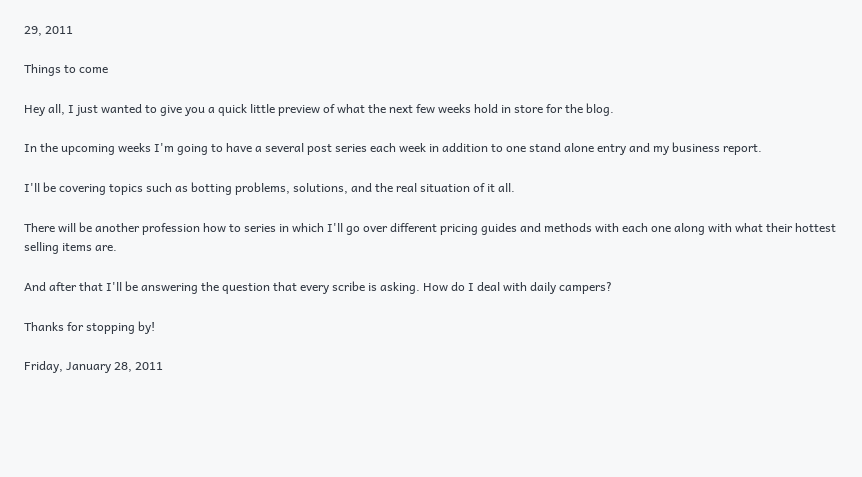29, 2011

Things to come

Hey all, I just wanted to give you a quick little preview of what the next few weeks hold in store for the blog.

In the upcoming weeks I'm going to have a several post series each week in addition to one stand alone entry and my business report.

I'll be covering topics such as botting problems, solutions, and the real situation of it all.

There will be another profession how to series in which I'll go over different pricing guides and methods with each one along with what their hottest selling items are.

And after that I'll be answering the question that every scribe is asking. How do I deal with daily campers?

Thanks for stopping by!

Friday, January 28, 2011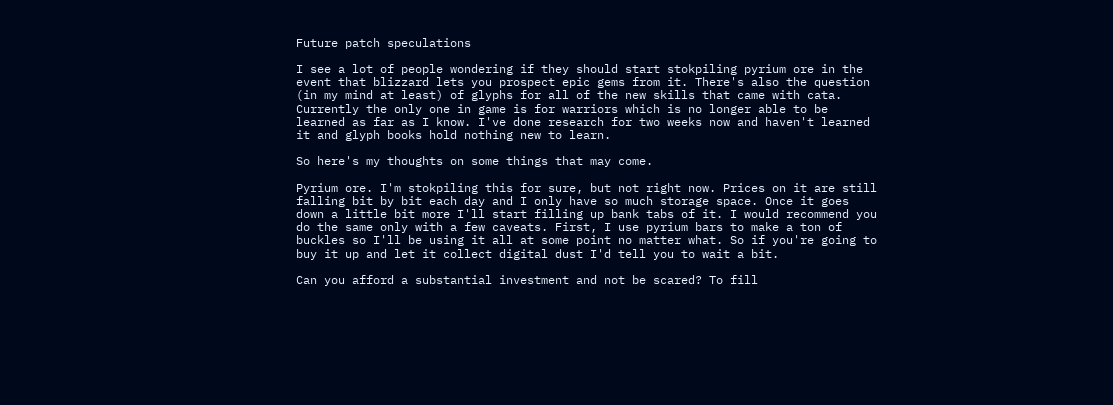Future patch speculations

I see a lot of people wondering if they should start stokpiling pyrium ore in the event that blizzard lets you prospect epic gems from it. There's also the question (in my mind at least) of glyphs for all of the new skills that came with cata. Currently the only one in game is for warriors which is no longer able to be learned as far as I know. I've done research for two weeks now and haven't learned it and glyph books hold nothing new to learn.

So here's my thoughts on some things that may come.

Pyrium ore. I'm stokpiling this for sure, but not right now. Prices on it are still falling bit by bit each day and I only have so much storage space. Once it goes down a little bit more I'll start filling up bank tabs of it. I would recommend you do the same only with a few caveats. First, I use pyrium bars to make a ton of buckles so I'll be using it all at some point no matter what. So if you're going to buy it up and let it collect digital dust I'd tell you to wait a bit.

Can you afford a substantial investment and not be scared? To fill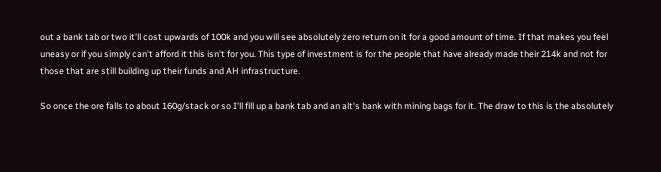out a bank tab or two it'll cost upwards of 100k and you will see absolutely zero return on it for a good amount of time. If that makes you feel uneasy or if you simply can't afford it this isn't for you. This type of investment is for the people that have already made their 214k and not for those that are still building up their funds and AH infrastructure.

So once the ore falls to about 160g/stack or so I'll fill up a bank tab and an alt's bank with mining bags for it. The draw to this is the absolutely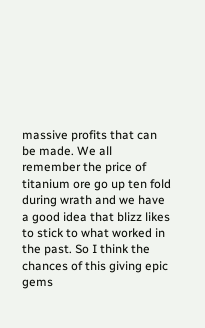massive profits that can be made. We all remember the price of titanium ore go up ten fold during wrath and we have a good idea that blizz likes to stick to what worked in the past. So I think the chances of this giving epic gems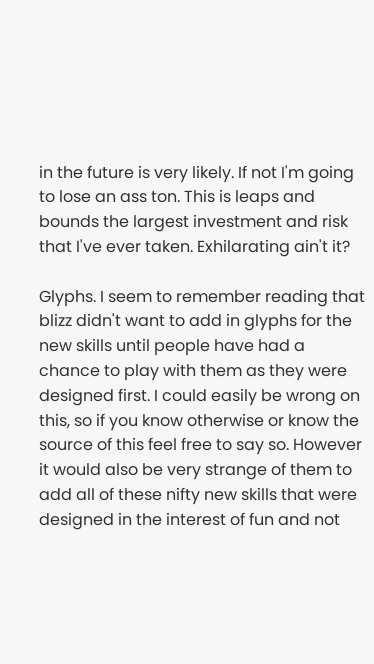in the future is very likely. If not I'm going to lose an ass ton. This is leaps and bounds the largest investment and risk that I've ever taken. Exhilarating ain't it?

Glyphs. I seem to remember reading that blizz didn't want to add in glyphs for the new skills until people have had a chance to play with them as they were designed first. I could easily be wrong on this, so if you know otherwise or know the source of this feel free to say so. However it would also be very strange of them to add all of these nifty new skills that were designed in the interest of fun and not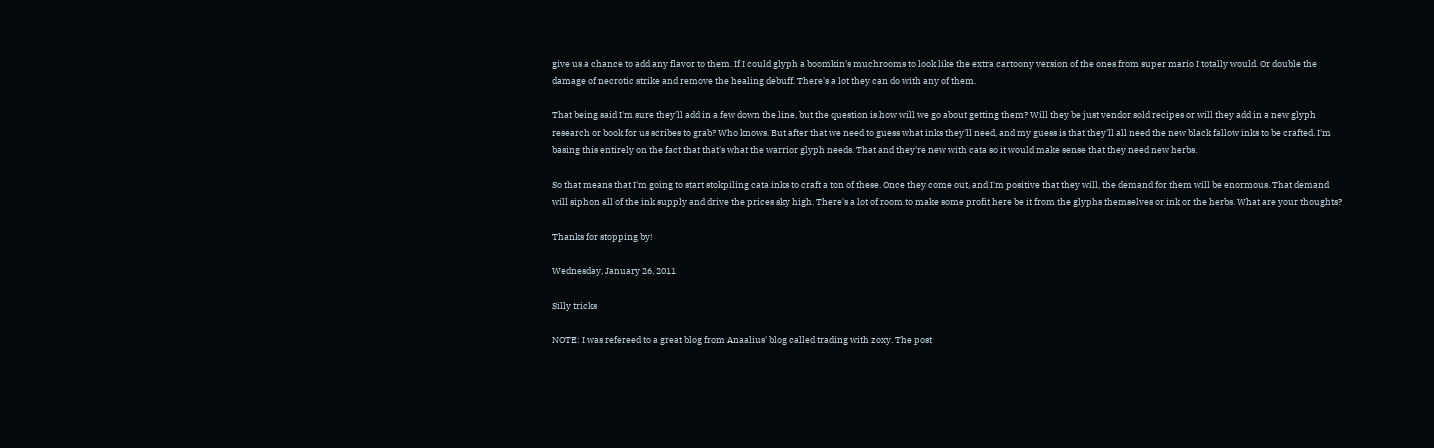give us a chance to add any flavor to them. If I could glyph a boomkin's muchrooms to look like the extra cartoony version of the ones from super mario I totally would. Or double the damage of necrotic strike and remove the healing debuff. There's a lot they can do with any of them.

That being said I'm sure they'll add in a few down the line, but the question is how will we go about getting them? Will they be just vendor sold recipes or will they add in a new glyph research or book for us scribes to grab? Who knows. But after that we need to guess what inks they'll need, and my guess is that they'll all need the new black fallow inks to be crafted. I'm basing this entirely on the fact that that's what the warrior glyph needs. That and they're new with cata so it would make sense that they need new herbs.

So that means that I'm going to start stokpiling cata inks to craft a ton of these. Once they come out, and I'm positive that they will, the demand for them will be enormous. That demand will siphon all of the ink supply and drive the prices sky high. There's a lot of room to make some profit here be it from the glyphs themselves or ink or the herbs. What are your thoughts?

Thanks for stopping by!

Wednesday, January 26, 2011

Silly tricks

NOTE: I was refereed to a great blog from Anaalius' blog called trading with zoxy. The post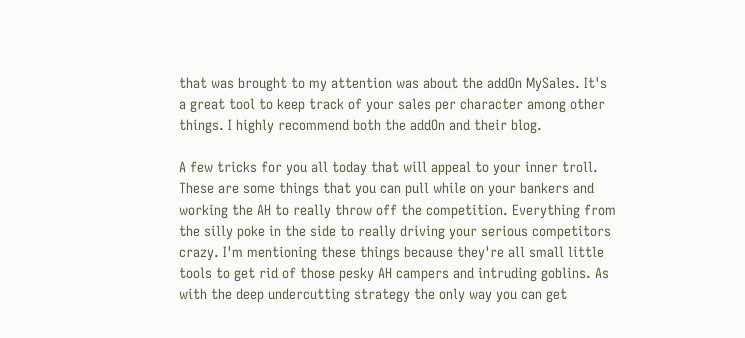that was brought to my attention was about the addOn MySales. It's a great tool to keep track of your sales per character among other things. I highly recommend both the addOn and their blog.

A few tricks for you all today that will appeal to your inner troll. These are some things that you can pull while on your bankers and working the AH to really throw off the competition. Everything from the silly poke in the side to really driving your serious competitors crazy. I'm mentioning these things because they're all small little tools to get rid of those pesky AH campers and intruding goblins. As with the deep undercutting strategy the only way you can get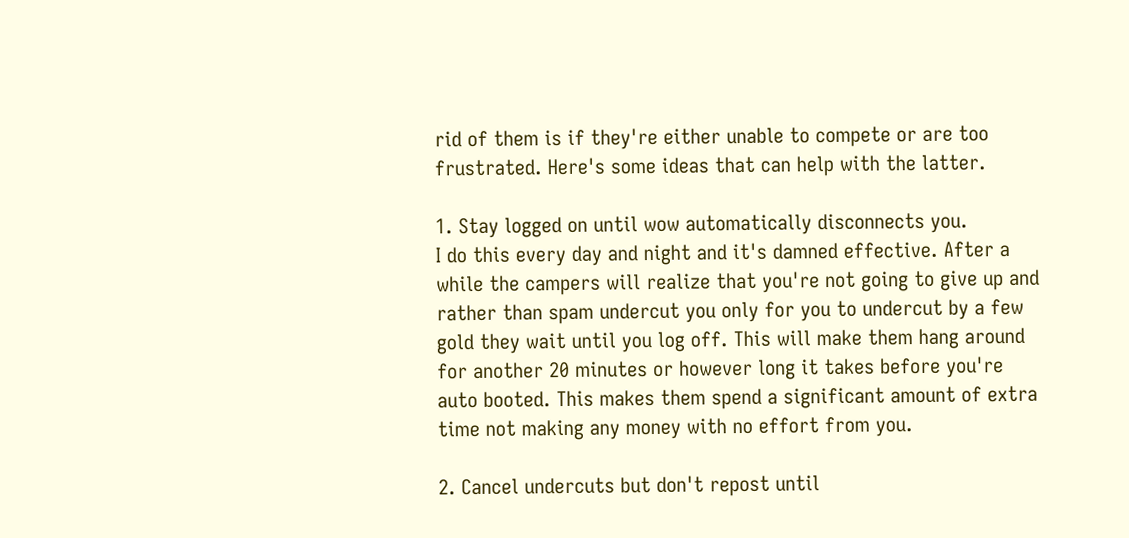rid of them is if they're either unable to compete or are too frustrated. Here's some ideas that can help with the latter.

1. Stay logged on until wow automatically disconnects you.
I do this every day and night and it's damned effective. After a while the campers will realize that you're not going to give up and rather than spam undercut you only for you to undercut by a few gold they wait until you log off. This will make them hang around for another 20 minutes or however long it takes before you're auto booted. This makes them spend a significant amount of extra time not making any money with no effort from you.

2. Cancel undercuts but don't repost until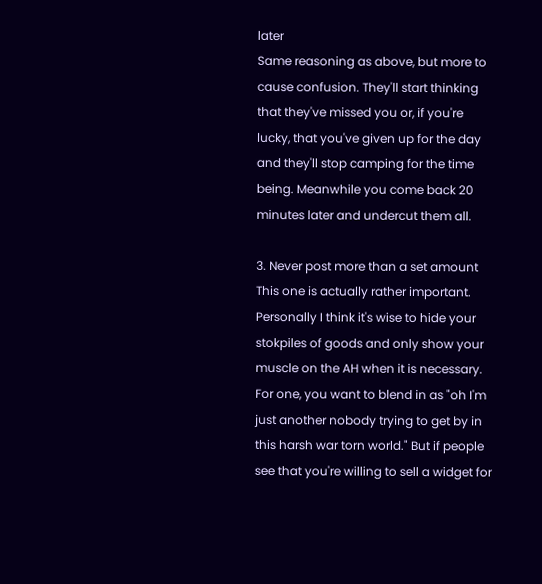later
Same reasoning as above, but more to cause confusion. They'll start thinking that they've missed you or, if you're lucky, that you've given up for the day and they'll stop camping for the time being. Meanwhile you come back 20 minutes later and undercut them all.

3. Never post more than a set amount
This one is actually rather important. Personally I think it's wise to hide your stokpiles of goods and only show your muscle on the AH when it is necessary. For one, you want to blend in as "oh I'm just another nobody trying to get by in this harsh war torn world." But if people see that you're willing to sell a widget for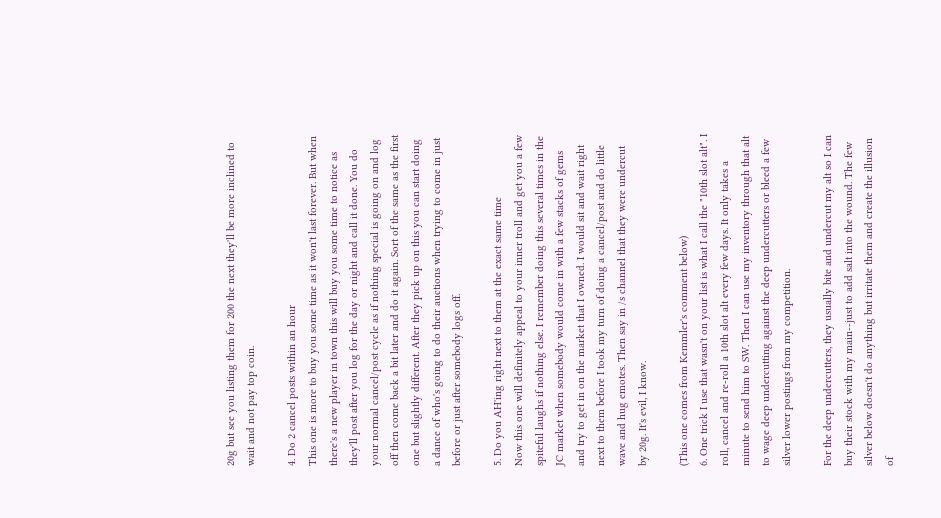20g but see you listing them for 200 the next they'll be more inclined to wait and not pay top coin.

4. Do 2 cancel posts within an hour
This one is more to buy you some time as it won't last forever. But when there's a new player in town this will buy you some time to notice as they'll post after you log for the day or night and call it done. You do your normal cancel/post cycle as if nothing special is going on and log off then come back a bit later and do it again. Sort of the same as the first one but slightly different. After they pick up on this you can start doing a dance of who's going to do their auctions when trying to come in just before or just after somebody logs off.

5. Do you AH'ing right next to them at the exact same time
Now this one will definitely appeal to your inner troll and get you a few spiteful laughs if nothing else. I remember doing this several times in the JC market when somebody would come in with a few stacks of gems and try to get in on the market that I owned. I would sit and wait right next to them before I took my turn of doing a cancel/post and do little wave and hug emotes. Then say in /s channel that they were undercut by 20g. It's evil, I know.

(This one comes from Kemmler's comment below)
6. One trick I use that wasn't on your list is what I call the "10th slot alt". I roll, cancel and re-roll a 10th slot alt every few days. It only takes a minute to send him to SW. Then I can use my inventory through that alt to wage deep undercutting against the deep undercutters or bleed a few silver lower postings from my competition.

For the deep undercutters, they usually bite and undercut my alt so I can buy their stock with my main--just to add salt into the wound. The few silver below doesn't do anything but irritate them and create the illusion of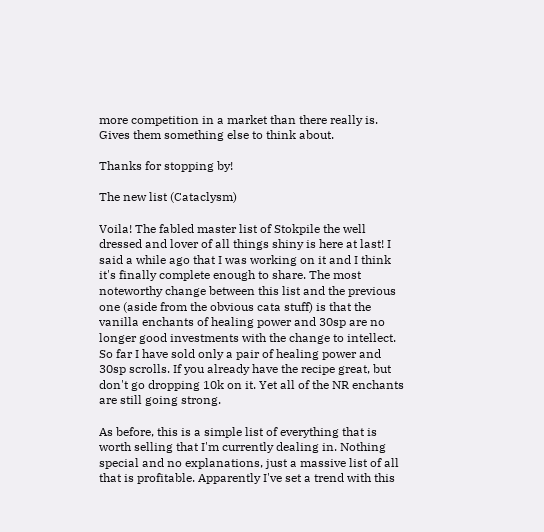more competition in a market than there really is. Gives them something else to think about.

Thanks for stopping by!

The new list (Cataclysm)

Voila! The fabled master list of Stokpile the well dressed and lover of all things shiny is here at last! I said a while ago that I was working on it and I think it's finally complete enough to share. The most noteworthy change between this list and the previous one (aside from the obvious cata stuff) is that the vanilla enchants of healing power and 30sp are no longer good investments with the change to intellect. So far I have sold only a pair of healing power and 30sp scrolls. If you already have the recipe great, but don't go dropping 10k on it. Yet all of the NR enchants are still going strong.

As before, this is a simple list of everything that is worth selling that I'm currently dealing in. Nothing special and no explanations, just a massive list of all that is profitable. Apparently I've set a trend with this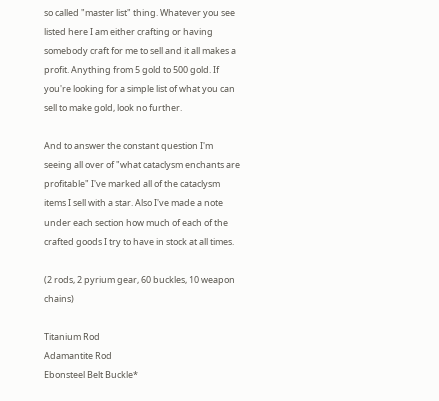so called "master list" thing. Whatever you see listed here I am either crafting or having somebody craft for me to sell and it all makes a profit. Anything from 5 gold to 500 gold. If you're looking for a simple list of what you can sell to make gold, look no further.

And to answer the constant question I'm seeing all over of "what cataclysm enchants are profitable" I've marked all of the cataclysm items I sell with a star. Also I've made a note under each section how much of each of the crafted goods I try to have in stock at all times.

(2 rods, 2 pyrium gear, 60 buckles, 10 weapon chains)

Titanium Rod
Adamantite Rod
Ebonsteel Belt Buckle*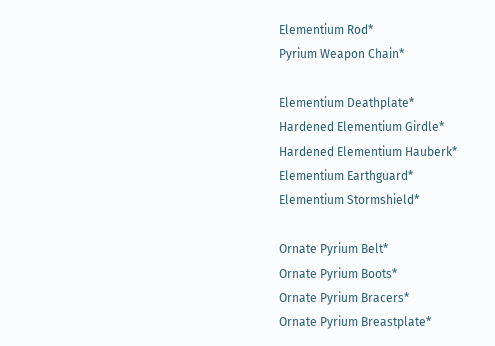Elementium Rod*
Pyrium Weapon Chain*

Elementium Deathplate*
Hardened Elementium Girdle*
Hardened Elementium Hauberk*
Elementium Earthguard*
Elementium Stormshield*

Ornate Pyrium Belt*
Ornate Pyrium Boots*
Ornate Pyrium Bracers*
Ornate Pyrium Breastplate*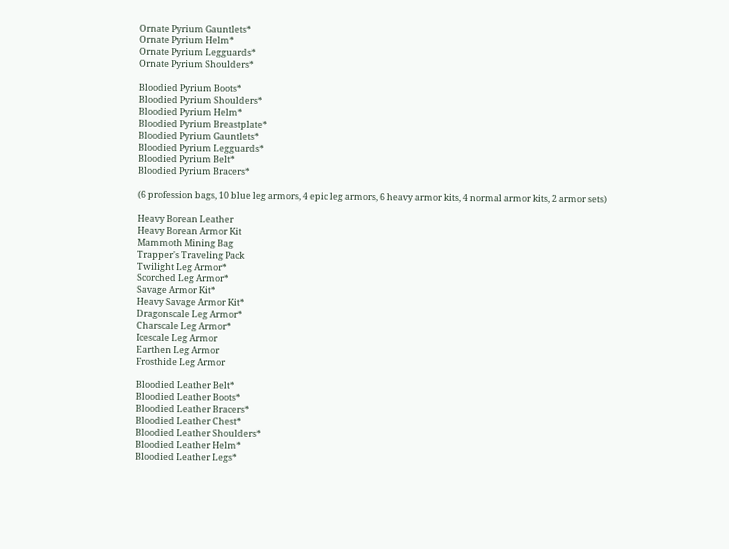Ornate Pyrium Gauntlets*
Ornate Pyrium Helm*
Ornate Pyrium Legguards*
Ornate Pyrium Shoulders*

Bloodied Pyrium Boots*
Bloodied Pyrium Shoulders*
Bloodied Pyrium Helm*
Bloodied Pyrium Breastplate*
Bloodied Pyrium Gauntlets*
Bloodied Pyrium Legguards*
Bloodied Pyrium Belt*
Bloodied Pyrium Bracers*

(6 profession bags, 10 blue leg armors, 4 epic leg armors, 6 heavy armor kits, 4 normal armor kits, 2 armor sets)

Heavy Borean Leather
Heavy Borean Armor Kit
Mammoth Mining Bag
Trapper's Traveling Pack
Twilight Leg Armor*
Scorched Leg Armor*
Savage Armor Kit*
Heavy Savage Armor Kit*
Dragonscale Leg Armor*
Charscale Leg Armor*
Icescale Leg Armor
Earthen Leg Armor
Frosthide Leg Armor

Bloodied Leather Belt*
Bloodied Leather Boots*
Bloodied Leather Bracers*
Bloodied Leather Chest*
Bloodied Leather Shoulders*
Bloodied Leather Helm*
Bloodied Leather Legs*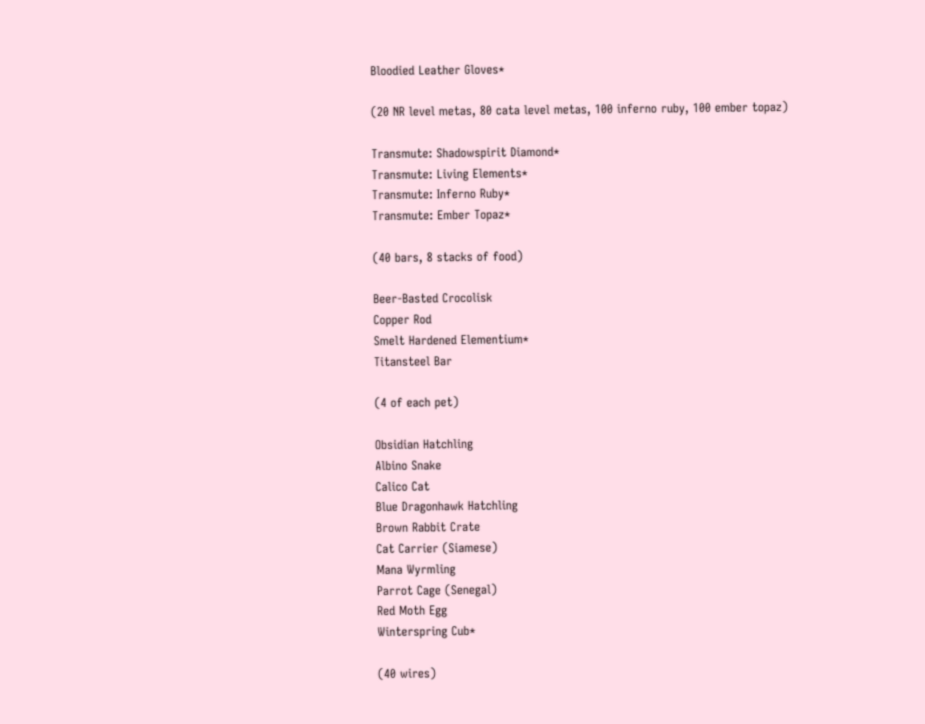Bloodied Leather Gloves*

(20 NR level metas, 80 cata level metas, 100 inferno ruby, 100 ember topaz)

Transmute: Shadowspirit Diamond*
Transmute: Living Elements*
Transmute: Inferno Ruby*
Transmute: Ember Topaz*

(40 bars, 8 stacks of food)

Beer-Basted Crocolisk
Copper Rod
Smelt Hardened Elementium*
Titansteel Bar

(4 of each pet)

Obsidian Hatchling
Albino Snake
Calico Cat
Blue Dragonhawk Hatchling
Brown Rabbit Crate
Cat Carrier (Siamese)
Mana Wyrmling
Parrot Cage (Senegal)
Red Moth Egg
Winterspring Cub*

(40 wires)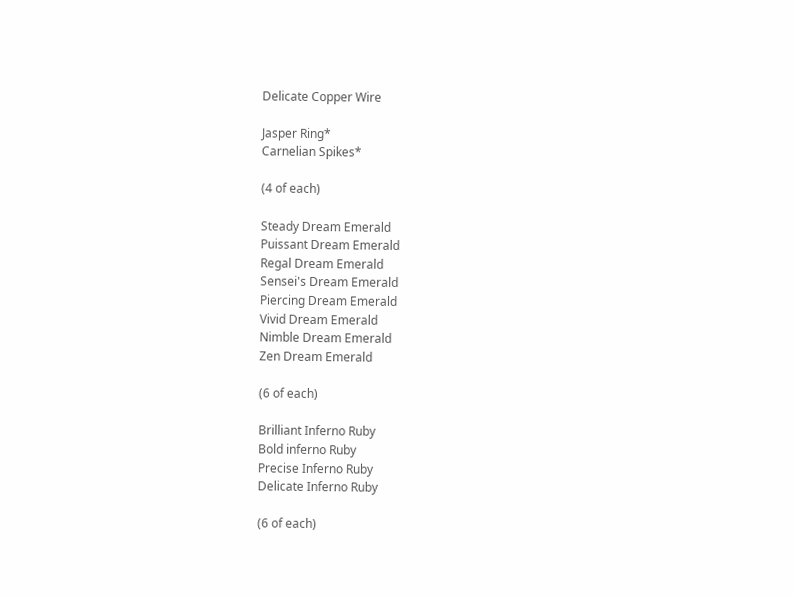Delicate Copper Wire

Jasper Ring*
Carnelian Spikes*

(4 of each)

Steady Dream Emerald
Puissant Dream Emerald
Regal Dream Emerald
Sensei's Dream Emerald
Piercing Dream Emerald
Vivid Dream Emerald
Nimble Dream Emerald
Zen Dream Emerald

(6 of each)

Brilliant Inferno Ruby
Bold inferno Ruby
Precise Inferno Ruby
Delicate Inferno Ruby

(6 of each)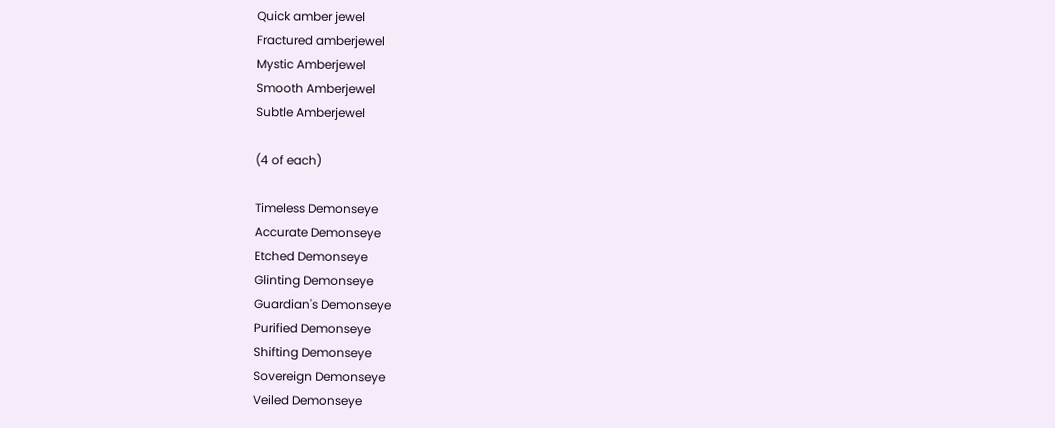Quick amber jewel
Fractured amberjewel
Mystic Amberjewel
Smooth Amberjewel
Subtle Amberjewel

(4 of each)

Timeless Demonseye
Accurate Demonseye
Etched Demonseye
Glinting Demonseye
Guardian's Demonseye
Purified Demonseye
Shifting Demonseye
Sovereign Demonseye
Veiled Demonseye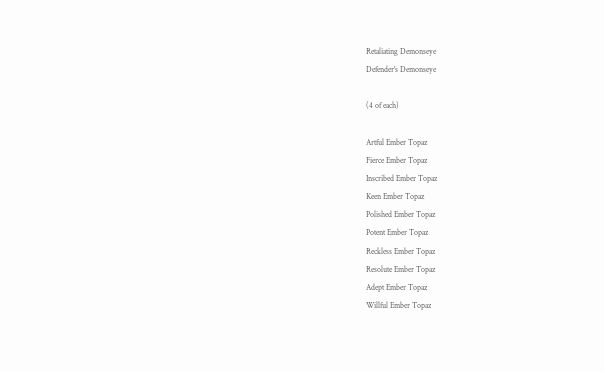Retaliating Demonseye
Defender's Demonseye

(4 of each)

Artful Ember Topaz
Fierce Ember Topaz
Inscribed Ember Topaz
Keen Ember Topaz
Polished Ember Topaz
Potent Ember Topaz
Reckless Ember Topaz
Resolute Ember Topaz
Adept Ember Topaz
Willful Ember Topaz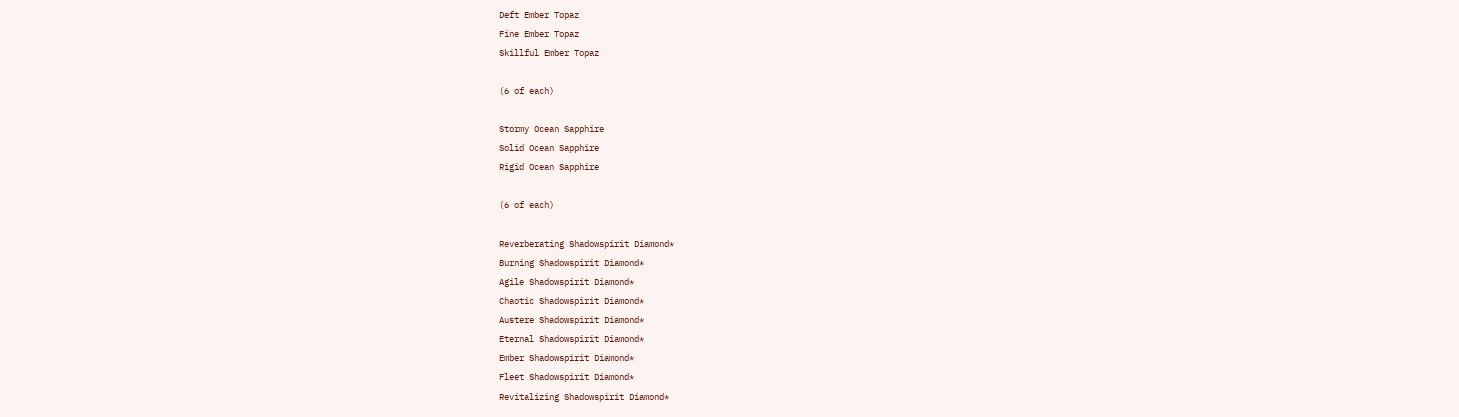Deft Ember Topaz
Fine Ember Topaz
Skillful Ember Topaz

(6 of each)

Stormy Ocean Sapphire
Solid Ocean Sapphire
Rigid Ocean Sapphire

(6 of each)

Reverberating Shadowspirit Diamond*
Burning Shadowspirit Diamond*
Agile Shadowspirit Diamond*
Chaotic Shadowspirit Diamond*
Austere Shadowspirit Diamond*
Eternal Shadowspirit Diamond*
Ember Shadowspirit Diamond*
Fleet Shadowspirit Diamond*
Revitalizing Shadowspirit Diamond*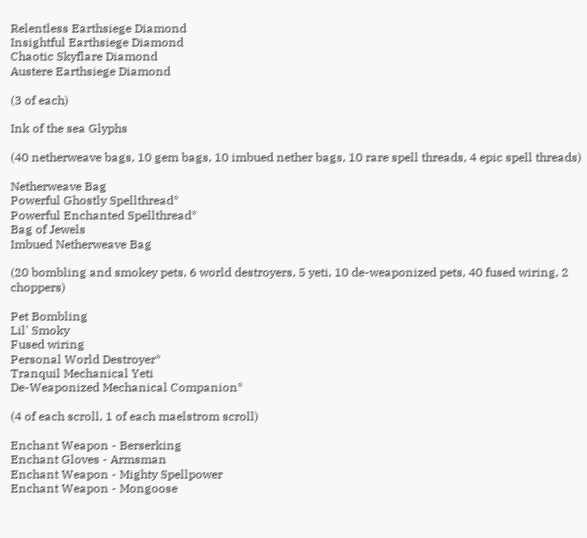Relentless Earthsiege Diamond
Insightful Earthsiege Diamond
Chaotic Skyflare Diamond
Austere Earthsiege Diamond

(3 of each)

Ink of the sea Glyphs

(40 netherweave bags, 10 gem bags, 10 imbued nether bags, 10 rare spell threads, 4 epic spell threads)

Netherweave Bag
Powerful Ghostly Spellthread*
Powerful Enchanted Spellthread*
Bag of Jewels
Imbued Netherweave Bag

(20 bombling and smokey pets, 6 world destroyers, 5 yeti, 10 de-weaponized pets, 40 fused wiring, 2 choppers)

Pet Bombling
Lil' Smoky
Fused wiring
Personal World Destroyer*
Tranquil Mechanical Yeti
De-Weaponized Mechanical Companion*

(4 of each scroll, 1 of each maelstrom scroll)

Enchant Weapon - Berserking
Enchant Gloves - Armsman
Enchant Weapon - Mighty Spellpower
Enchant Weapon - Mongoose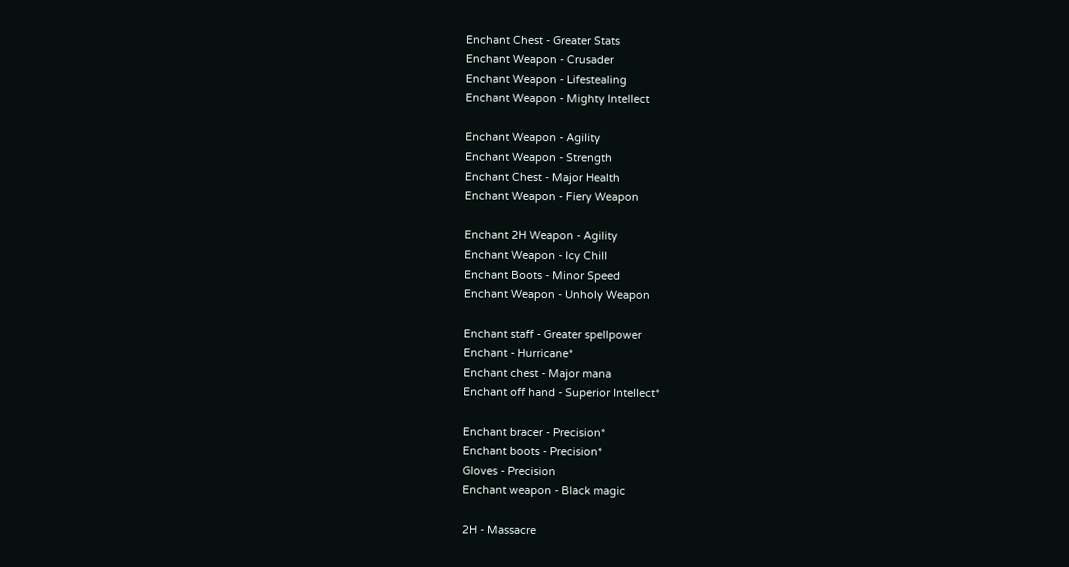Enchant Chest - Greater Stats
Enchant Weapon - Crusader
Enchant Weapon - Lifestealing
Enchant Weapon - Mighty Intellect

Enchant Weapon - Agility
Enchant Weapon - Strength
Enchant Chest - Major Health
Enchant Weapon - Fiery Weapon

Enchant 2H Weapon - Agility
Enchant Weapon - Icy Chill
Enchant Boots - Minor Speed
Enchant Weapon - Unholy Weapon

Enchant staff - Greater spellpower
Enchant - Hurricane*
Enchant chest - Major mana
Enchant off hand - Superior Intellect*

Enchant bracer - Precision*
Enchant boots - Precision*
Gloves - Precision
Enchant weapon - Black magic

2H - Massacre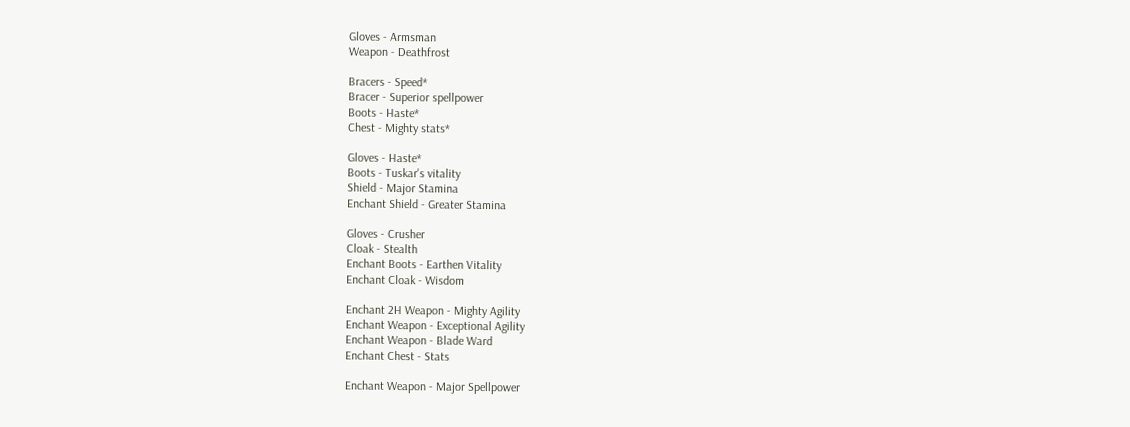Gloves - Armsman
Weapon - Deathfrost

Bracers - Speed*
Bracer - Superior spellpower
Boots - Haste*
Chest - Mighty stats*

Gloves - Haste*
Boots - Tuskar's vitality
Shield - Major Stamina
Enchant Shield - Greater Stamina

Gloves - Crusher
Cloak - Stealth
Enchant Boots - Earthen Vitality
Enchant Cloak - Wisdom

Enchant 2H Weapon - Mighty Agility
Enchant Weapon - Exceptional Agility
Enchant Weapon - Blade Ward
Enchant Chest - Stats

Enchant Weapon - Major Spellpower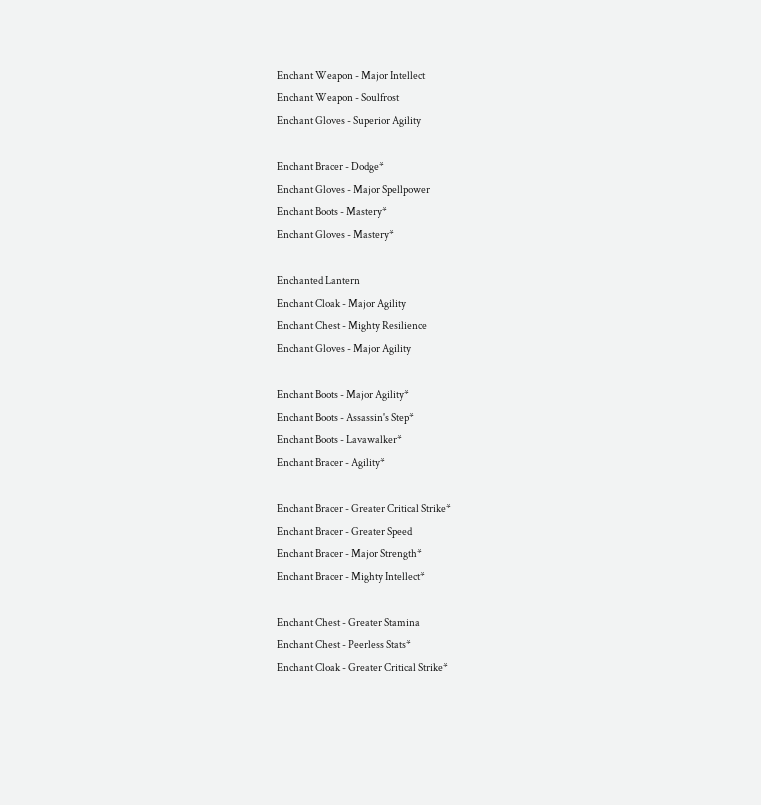Enchant Weapon - Major Intellect
Enchant Weapon - Soulfrost
Enchant Gloves - Superior Agility

Enchant Bracer - Dodge*
Enchant Gloves - Major Spellpower
Enchant Boots - Mastery*
Enchant Gloves - Mastery*

Enchanted Lantern
Enchant Cloak - Major Agility
Enchant Chest - Mighty Resilience
Enchant Gloves - Major Agility

Enchant Boots - Major Agility*
Enchant Boots - Assassin's Step*
Enchant Boots - Lavawalker*
Enchant Bracer - Agility*

Enchant Bracer - Greater Critical Strike*
Enchant Bracer - Greater Speed
Enchant Bracer - Major Strength*
Enchant Bracer - Mighty Intellect*

Enchant Chest - Greater Stamina
Enchant Chest - Peerless Stats*
Enchant Cloak - Greater Critical Strike*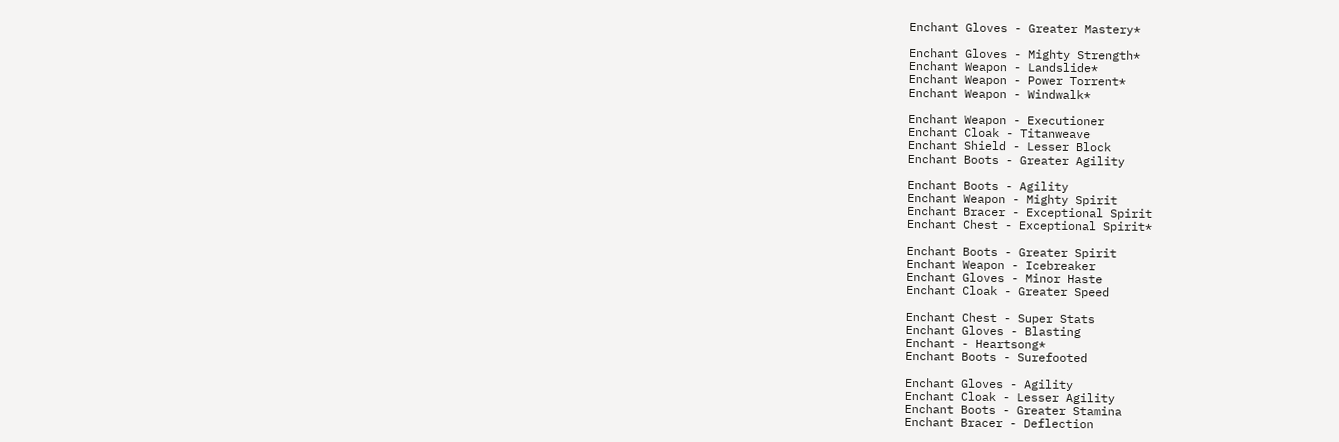Enchant Gloves - Greater Mastery*

Enchant Gloves - Mighty Strength*
Enchant Weapon - Landslide*
Enchant Weapon - Power Torrent*
Enchant Weapon - Windwalk*

Enchant Weapon - Executioner
Enchant Cloak - Titanweave
Enchant Shield - Lesser Block
Enchant Boots - Greater Agility

Enchant Boots - Agility
Enchant Weapon - Mighty Spirit
Enchant Bracer - Exceptional Spirit
Enchant Chest - Exceptional Spirit*

Enchant Boots - Greater Spirit
Enchant Weapon - Icebreaker
Enchant Gloves - Minor Haste
Enchant Cloak - Greater Speed

Enchant Chest - Super Stats
Enchant Gloves - Blasting
Enchant - Heartsong*
Enchant Boots - Surefooted

Enchant Gloves - Agility
Enchant Cloak - Lesser Agility
Enchant Boots - Greater Stamina
Enchant Bracer - Deflection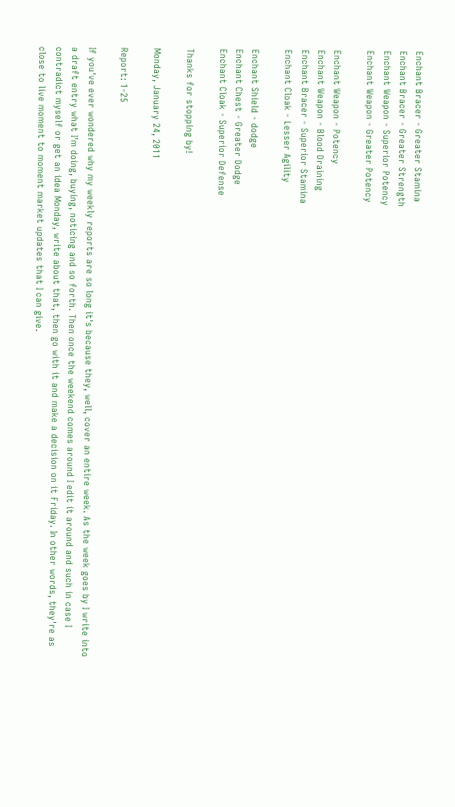Enchant Bracer - Greater Stamina
Enchant Bracer - Greater Strength
Enchant Weapon - Superior Potency
Enchant Weapon - Greater Potency

Enchant Weapon - Potency
Enchant Weapon - Blood Draining
Enchant Bracer - Superior Stamina
Enchant Cloak - Lesser Agility

Enchant Shield - dodge
Enchant Chest - Greater Dodge
Enchant Cloak - Superior Defense

Thanks for stopping by!

Monday, January 24, 2011

Report: 1-25

If you've ever wondered why my weekly reports are so long it's because they, well, cover an entire week. As the week goes by I write into a draft entry what I'm doing, buying, noticing and so forth. Then once the weekend comes around I edit it around and such in case I contradict myself or get an idea Monday, write about that, then go with it and make a decision on it Friday. In other words, they're as close to live moment to moment market updates that I can give.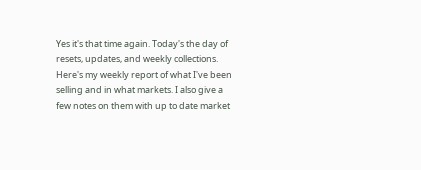Yes it's that time again. Today's the day of resets, updates, and weekly collections. Here's my weekly report of what I've been selling and in what markets. I also give a few notes on them with up to date market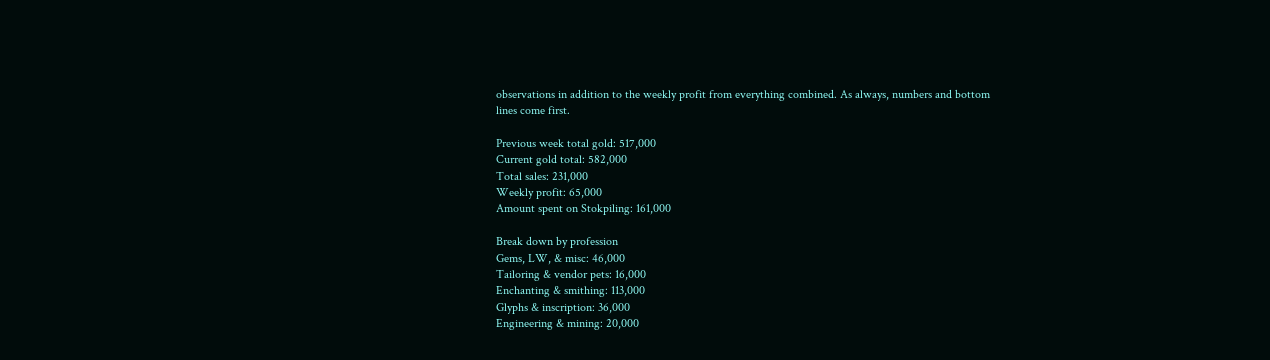observations in addition to the weekly profit from everything combined. As always, numbers and bottom lines come first.

Previous week total gold: 517,000
Current gold total: 582,000
Total sales: 231,000
Weekly profit: 65,000
Amount spent on Stokpiling: 161,000

Break down by profession
Gems, LW, & misc: 46,000
Tailoring & vendor pets: 16,000
Enchanting & smithing: 113,000
Glyphs & inscription: 36,000
Engineering & mining: 20,000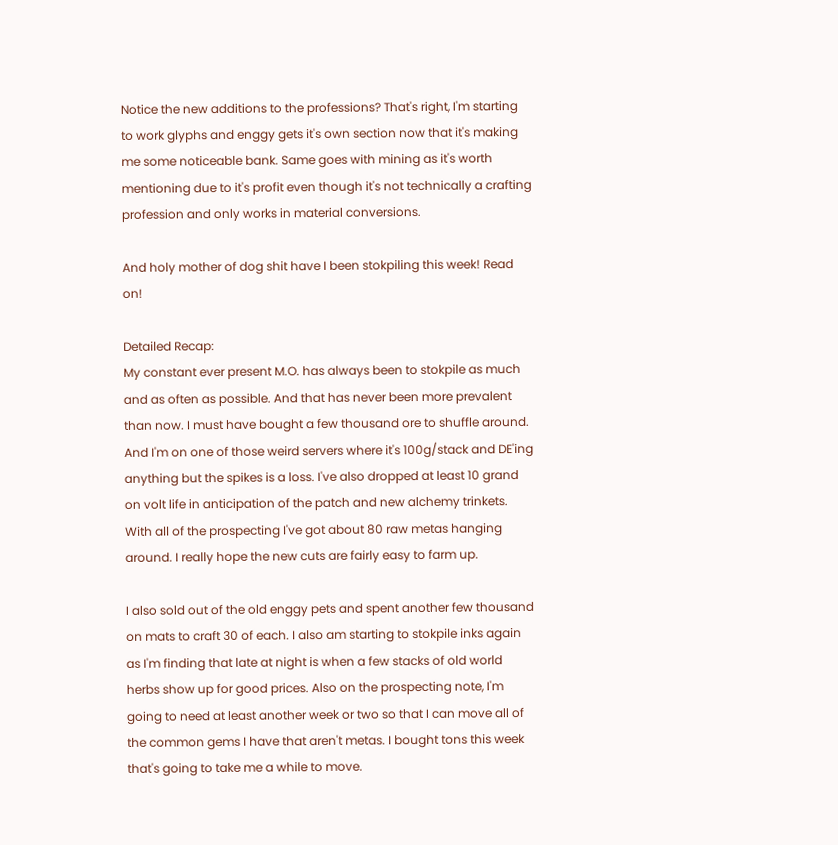Notice the new additions to the professions? That's right, I'm starting to work glyphs and enggy gets it's own section now that it's making me some noticeable bank. Same goes with mining as it's worth mentioning due to it's profit even though it's not technically a crafting profession and only works in material conversions.

And holy mother of dog shit have I been stokpiling this week! Read on!

Detailed Recap:
My constant ever present M.O. has always been to stokpile as much and as often as possible. And that has never been more prevalent than now. I must have bought a few thousand ore to shuffle around. And I'm on one of those weird servers where it's 100g/stack and DE'ing anything but the spikes is a loss. I've also dropped at least 10 grand on volt life in anticipation of the patch and new alchemy trinkets. With all of the prospecting I've got about 80 raw metas hanging around. I really hope the new cuts are fairly easy to farm up.

I also sold out of the old enggy pets and spent another few thousand on mats to craft 30 of each. I also am starting to stokpile inks again as I'm finding that late at night is when a few stacks of old world herbs show up for good prices. Also on the prospecting note, I'm going to need at least another week or two so that I can move all of the common gems I have that aren't metas. I bought tons this week that's going to take me a while to move.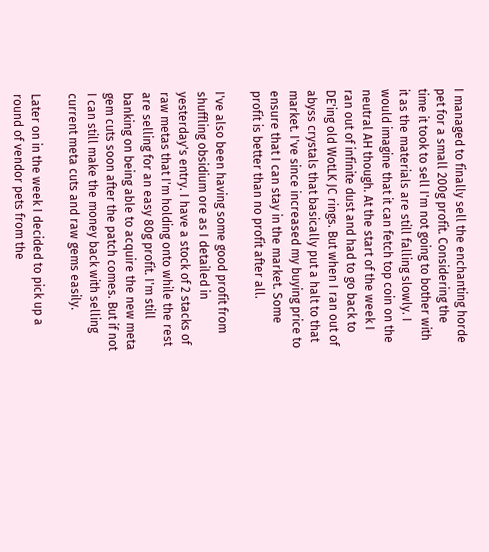I managed to finally sell the enchanting horde pet for a small 200g profit. Considering the time it took to sell I'm not going to bother with it as the materials are still falling slowly. I would imagine that it can fetch top coin on the neutral AH though. At the start of the week I ran out of infinite dust and had to go back to DE'ing old WotLK JC rings. But when I ran out of abyss crystals that basically put a halt to that market. I've since increased my buying price to ensure that I can stay in the market. Some profit is better than no profit after all.

I've also been having some good profit from shuffling obsidium ore as I detailed in yesterday's entry. I have a stock of 2 stacks of raw metas that I'm holding onto while the rest are selling for an easy 80g profit. I'm still banking on being able to acquire the new meta gem cuts soon after the patch comes. But if not I can still make the money back with selling current meta cuts and raw gems easily.

Later on in the week I decided to pick up a round of vendor pets from the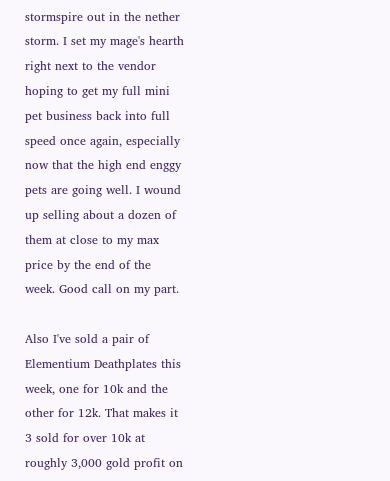stormspire out in the nether storm. I set my mage's hearth right next to the vendor hoping to get my full mini pet business back into full speed once again, especially now that the high end enggy pets are going well. I wound up selling about a dozen of them at close to my max price by the end of the week. Good call on my part.

Also I've sold a pair of Elementium Deathplates this week, one for 10k and the other for 12k. That makes it 3 sold for over 10k at roughly 3,000 gold profit on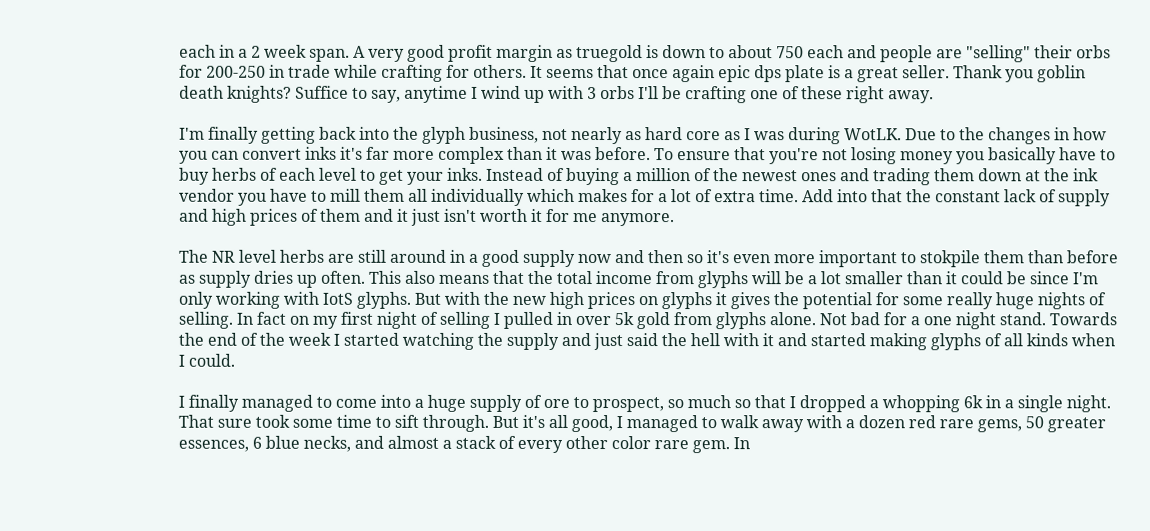each in a 2 week span. A very good profit margin as truegold is down to about 750 each and people are "selling" their orbs for 200-250 in trade while crafting for others. It seems that once again epic dps plate is a great seller. Thank you goblin death knights? Suffice to say, anytime I wind up with 3 orbs I'll be crafting one of these right away.

I'm finally getting back into the glyph business, not nearly as hard core as I was during WotLK. Due to the changes in how you can convert inks it's far more complex than it was before. To ensure that you're not losing money you basically have to buy herbs of each level to get your inks. Instead of buying a million of the newest ones and trading them down at the ink vendor you have to mill them all individually which makes for a lot of extra time. Add into that the constant lack of supply and high prices of them and it just isn't worth it for me anymore.

The NR level herbs are still around in a good supply now and then so it's even more important to stokpile them than before as supply dries up often. This also means that the total income from glyphs will be a lot smaller than it could be since I'm only working with IotS glyphs. But with the new high prices on glyphs it gives the potential for some really huge nights of selling. In fact on my first night of selling I pulled in over 5k gold from glyphs alone. Not bad for a one night stand. Towards the end of the week I started watching the supply and just said the hell with it and started making glyphs of all kinds when I could.

I finally managed to come into a huge supply of ore to prospect, so much so that I dropped a whopping 6k in a single night. That sure took some time to sift through. But it's all good, I managed to walk away with a dozen red rare gems, 50 greater essences, 6 blue necks, and almost a stack of every other color rare gem. In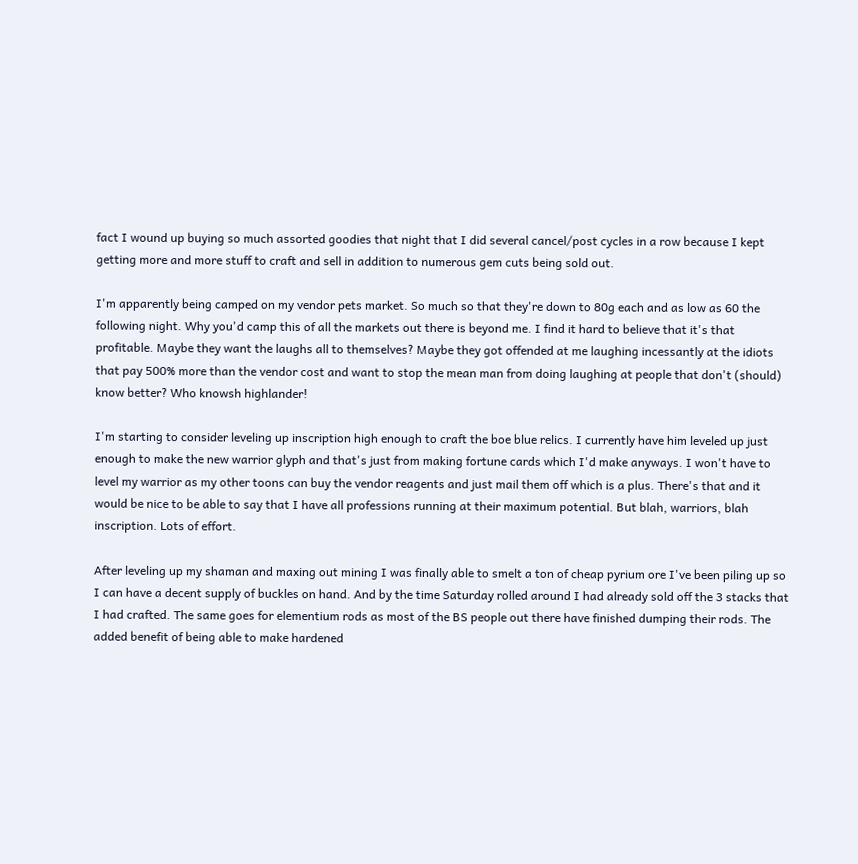fact I wound up buying so much assorted goodies that night that I did several cancel/post cycles in a row because I kept getting more and more stuff to craft and sell in addition to numerous gem cuts being sold out.

I'm apparently being camped on my vendor pets market. So much so that they're down to 80g each and as low as 60 the following night. Why you'd camp this of all the markets out there is beyond me. I find it hard to believe that it's that profitable. Maybe they want the laughs all to themselves? Maybe they got offended at me laughing incessantly at the idiots that pay 500% more than the vendor cost and want to stop the mean man from doing laughing at people that don't (should) know better? Who knowsh highlander!

I'm starting to consider leveling up inscription high enough to craft the boe blue relics. I currently have him leveled up just enough to make the new warrior glyph and that's just from making fortune cards which I'd make anyways. I won't have to level my warrior as my other toons can buy the vendor reagents and just mail them off which is a plus. There's that and it would be nice to be able to say that I have all professions running at their maximum potential. But blah, warriors, blah inscription. Lots of effort.

After leveling up my shaman and maxing out mining I was finally able to smelt a ton of cheap pyrium ore I've been piling up so I can have a decent supply of buckles on hand. And by the time Saturday rolled around I had already sold off the 3 stacks that I had crafted. The same goes for elementium rods as most of the BS people out there have finished dumping their rods. The added benefit of being able to make hardened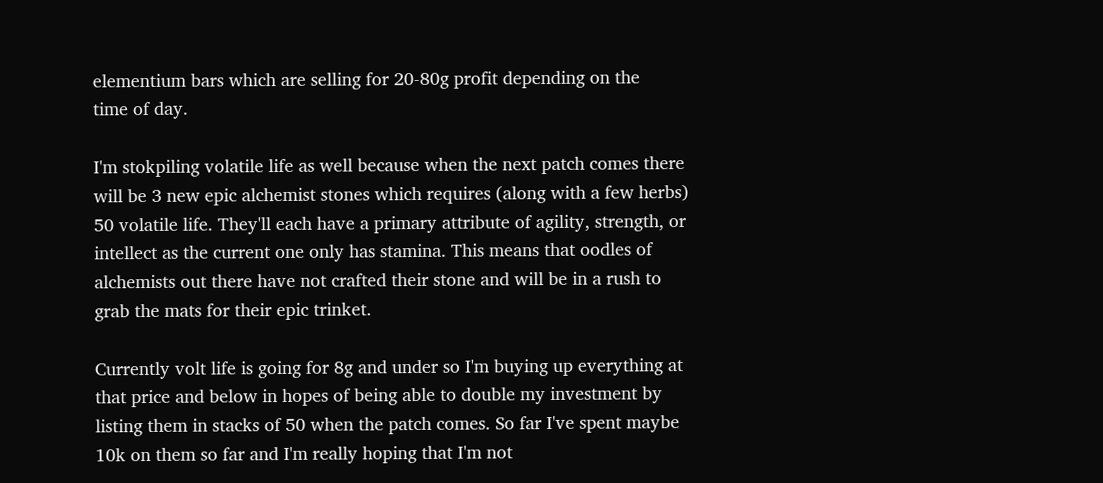elementium bars which are selling for 20-80g profit depending on the
time of day.

I'm stokpiling volatile life as well because when the next patch comes there will be 3 new epic alchemist stones which requires (along with a few herbs) 50 volatile life. They'll each have a primary attribute of agility, strength, or intellect as the current one only has stamina. This means that oodles of alchemists out there have not crafted their stone and will be in a rush to grab the mats for their epic trinket.

Currently volt life is going for 8g and under so I'm buying up everything at that price and below in hopes of being able to double my investment by listing them in stacks of 50 when the patch comes. So far I've spent maybe 10k on them so far and I'm really hoping that I'm not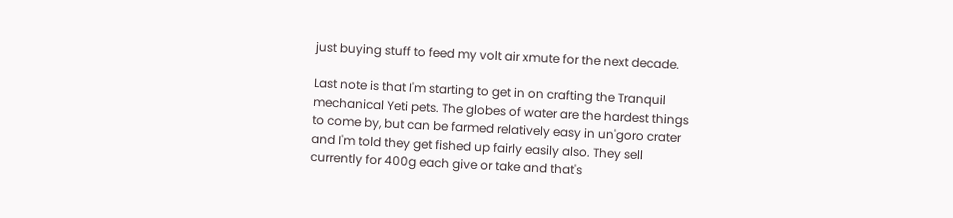just buying stuff to feed my volt air xmute for the next decade.

Last note is that I'm starting to get in on crafting the Tranquil mechanical Yeti pets. The globes of water are the hardest things to come by, but can be farmed relatively easy in un'goro crater and I'm told they get fished up fairly easily also. They sell currently for 400g each give or take and that's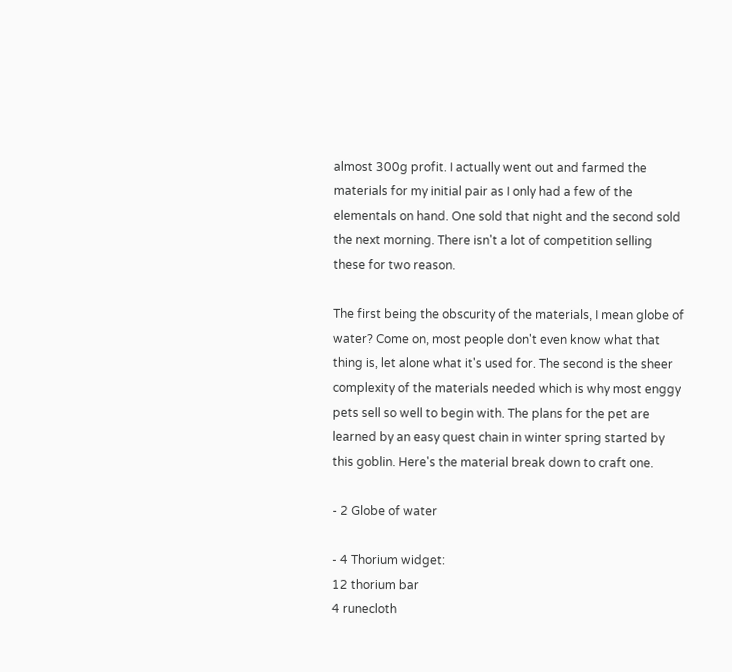almost 300g profit. I actually went out and farmed the materials for my initial pair as I only had a few of the elementals on hand. One sold that night and the second sold the next morning. There isn't a lot of competition selling these for two reason.

The first being the obscurity of the materials, I mean globe of water? Come on, most people don't even know what that thing is, let alone what it's used for. The second is the sheer complexity of the materials needed which is why most enggy pets sell so well to begin with. The plans for the pet are learned by an easy quest chain in winter spring started by this goblin. Here's the material break down to craft one.

- 2 Globe of water

- 4 Thorium widget:
12 thorium bar
4 runecloth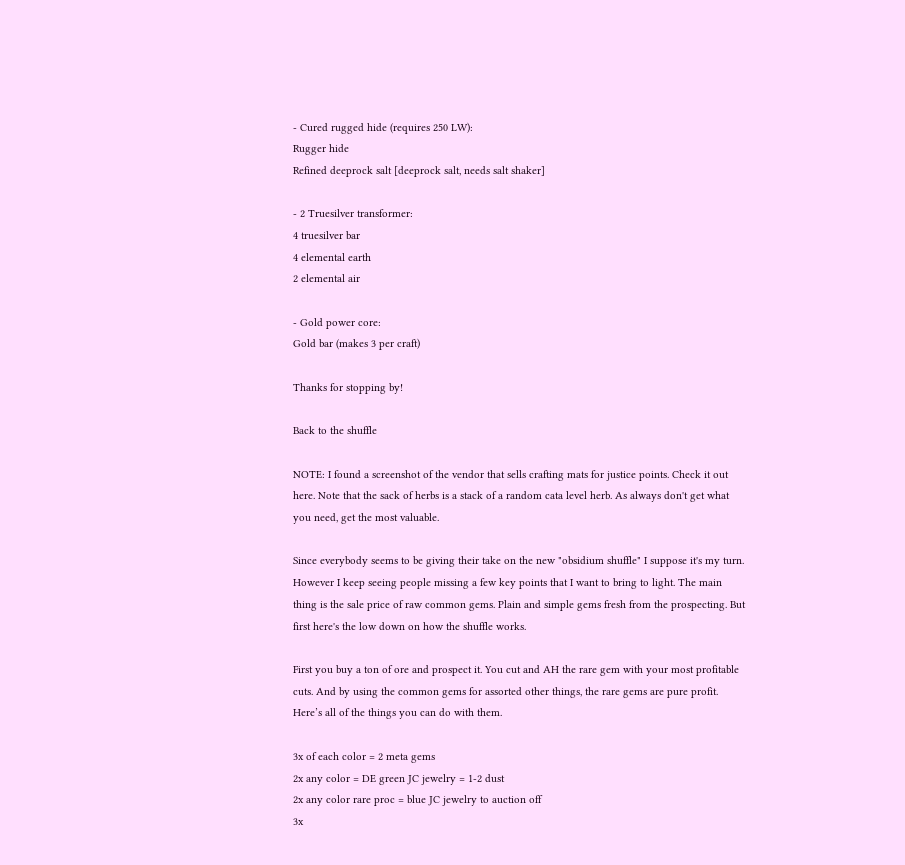- Cured rugged hide (requires 250 LW):
Rugger hide
Refined deeprock salt [deeprock salt, needs salt shaker]

- 2 Truesilver transformer:
4 truesilver bar
4 elemental earth
2 elemental air

- Gold power core:
Gold bar (makes 3 per craft)

Thanks for stopping by!

Back to the shuffle

NOTE: I found a screenshot of the vendor that sells crafting mats for justice points. Check it out here. Note that the sack of herbs is a stack of a random cata level herb. As always don't get what you need, get the most valuable.

Since everybody seems to be giving their take on the new "obsidium shuffle" I suppose it's my turn. However I keep seeing people missing a few key points that I want to bring to light. The main thing is the sale price of raw common gems. Plain and simple gems fresh from the prospecting. But first here's the low down on how the shuffle works.

First you buy a ton of ore and prospect it. You cut and AH the rare gem with your most profitable cuts. And by using the common gems for assorted other things, the rare gems are pure profit. Here’s all of the things you can do with them.

3x of each color = 2 meta gems
2x any color = DE green JC jewelry = 1-2 dust
2x any color rare proc = blue JC jewelry to auction off
3x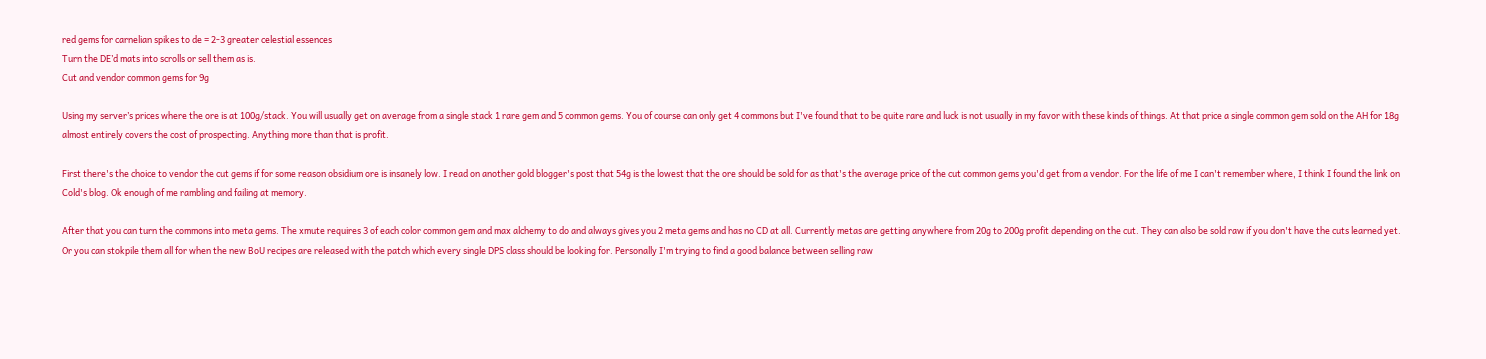red gems for carnelian spikes to de = 2-3 greater celestial essences
Turn the DE’d mats into scrolls or sell them as is.
Cut and vendor common gems for 9g

Using my server’s prices where the ore is at 100g/stack. You will usually get on average from a single stack 1 rare gem and 5 common gems. You of course can only get 4 commons but I've found that to be quite rare and luck is not usually in my favor with these kinds of things. At that price a single common gem sold on the AH for 18g almost entirely covers the cost of prospecting. Anything more than that is profit.

First there's the choice to vendor the cut gems if for some reason obsidium ore is insanely low. I read on another gold blogger's post that 54g is the lowest that the ore should be sold for as that's the average price of the cut common gems you'd get from a vendor. For the life of me I can't remember where, I think I found the link on Cold's blog. Ok enough of me rambling and failing at memory.

After that you can turn the commons into meta gems. The xmute requires 3 of each color common gem and max alchemy to do and always gives you 2 meta gems and has no CD at all. Currently metas are getting anywhere from 20g to 200g profit depending on the cut. They can also be sold raw if you don't have the cuts learned yet. Or you can stokpile them all for when the new BoU recipes are released with the patch which every single DPS class should be looking for. Personally I'm trying to find a good balance between selling raw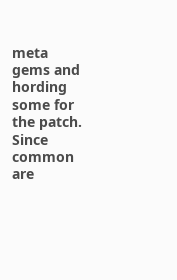meta gems and hording some for the patch. Since common are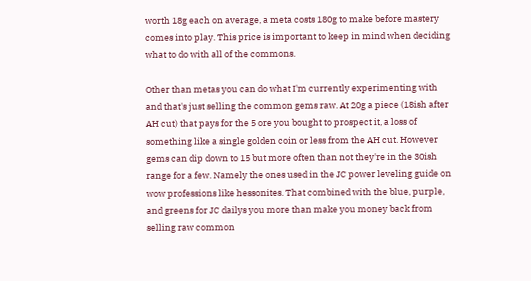worth 18g each on average, a meta costs 180g to make before mastery comes into play. This price is important to keep in mind when deciding what to do with all of the commons.

Other than metas you can do what I'm currently experimenting with and that's just selling the common gems raw. At 20g a piece (18ish after AH cut) that pays for the 5 ore you bought to prospect it, a loss of something like a single golden coin or less from the AH cut. However gems can dip down to 15 but more often than not they're in the 30ish range for a few. Namely the ones used in the JC power leveling guide on wow professions like hessonites. That combined with the blue, purple, and greens for JC dailys you more than make you money back from selling raw common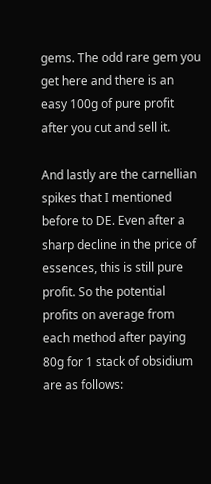gems. The odd rare gem you get here and there is an easy 100g of pure profit after you cut and sell it.

And lastly are the carnellian spikes that I mentioned before to DE. Even after a sharp decline in the price of essences, this is still pure profit. So the potential profits on average from each method after paying 80g for 1 stack of obsidium are as follows: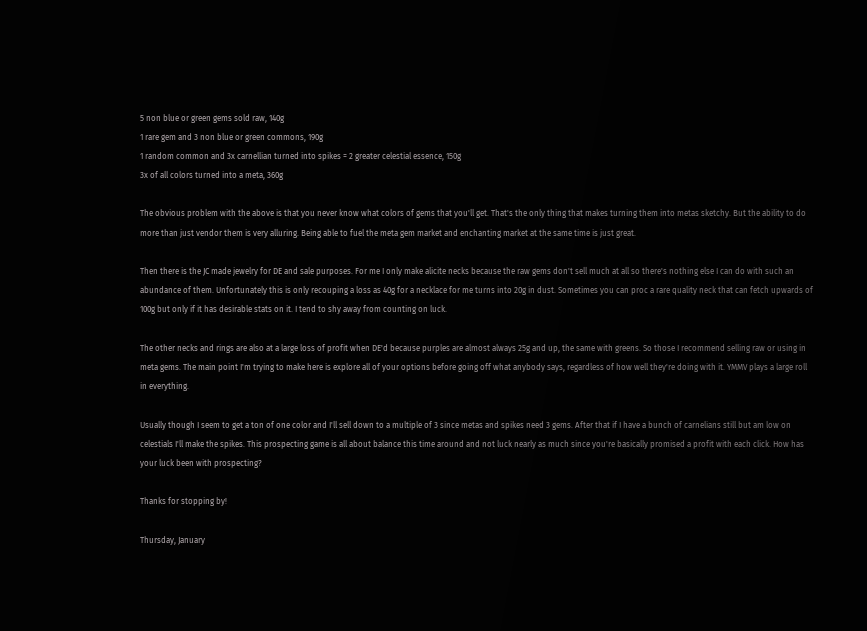5 non blue or green gems sold raw, 140g
1 rare gem and 3 non blue or green commons, 190g
1 random common and 3x carnellian turned into spikes = 2 greater celestial essence, 150g
3x of all colors turned into a meta, 360g

The obvious problem with the above is that you never know what colors of gems that you'll get. That's the only thing that makes turning them into metas sketchy. But the ability to do more than just vendor them is very alluring. Being able to fuel the meta gem market and enchanting market at the same time is just great.

Then there is the JC made jewelry for DE and sale purposes. For me I only make alicite necks because the raw gems don't sell much at all so there's nothing else I can do with such an abundance of them. Unfortunately this is only recouping a loss as 40g for a necklace for me turns into 20g in dust. Sometimes you can proc a rare quality neck that can fetch upwards of 100g but only if it has desirable stats on it. I tend to shy away from counting on luck.

The other necks and rings are also at a large loss of profit when DE'd because purples are almost always 25g and up, the same with greens. So those I recommend selling raw or using in meta gems. The main point I'm trying to make here is explore all of your options before going off what anybody says, regardless of how well they're doing with it. YMMV plays a large roll in everything.

Usually though I seem to get a ton of one color and I'll sell down to a multiple of 3 since metas and spikes need 3 gems. After that if I have a bunch of carnelians still but am low on celestials I'll make the spikes. This prospecting game is all about balance this time around and not luck nearly as much since you're basically promised a profit with each click. How has your luck been with prospecting?

Thanks for stopping by!

Thursday, January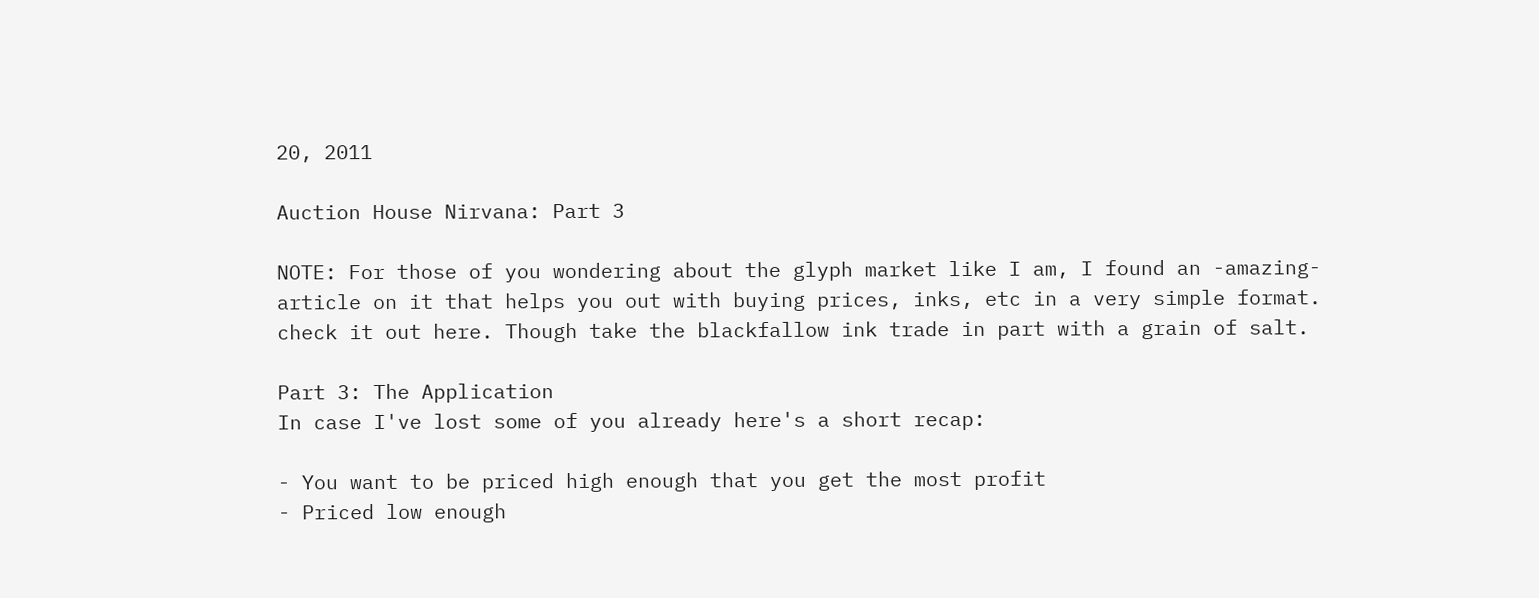20, 2011

Auction House Nirvana: Part 3

NOTE: For those of you wondering about the glyph market like I am, I found an -amazing- article on it that helps you out with buying prices, inks, etc in a very simple format. check it out here. Though take the blackfallow ink trade in part with a grain of salt.

Part 3: The Application
In case I've lost some of you already here's a short recap:

- You want to be priced high enough that you get the most profit
- Priced low enough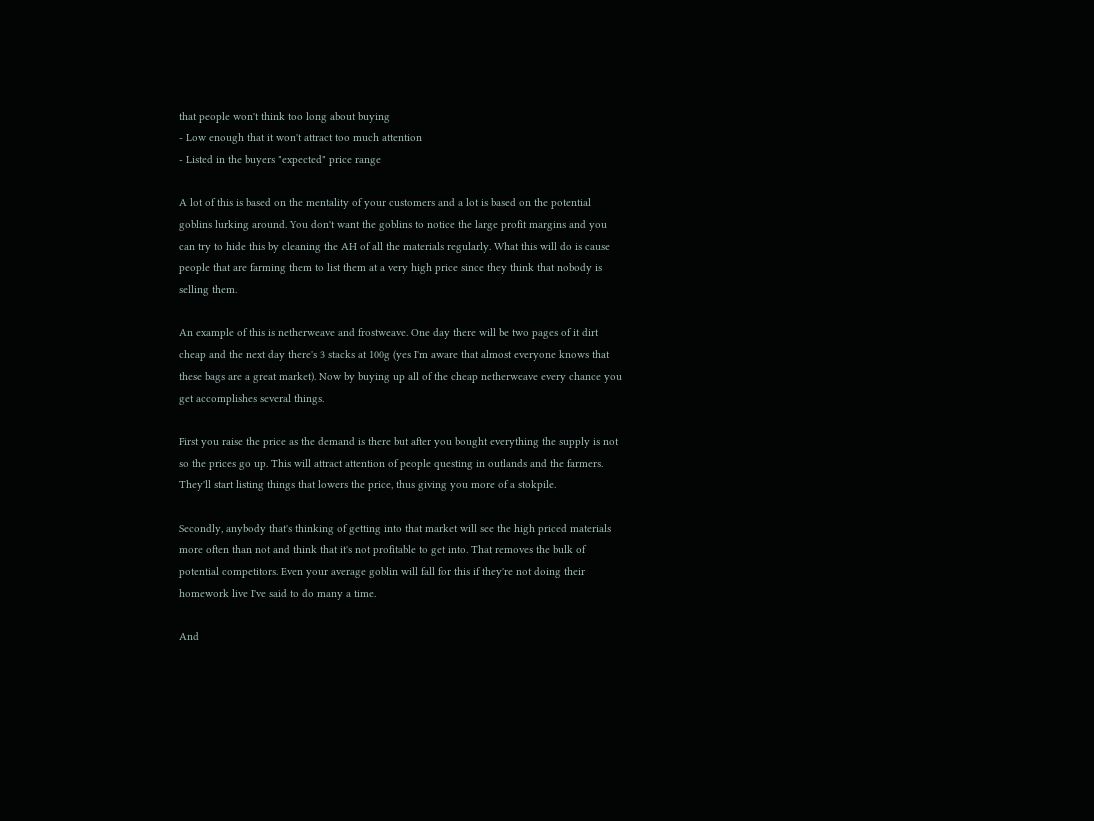that people won't think too long about buying
- Low enough that it won't attract too much attention
- Listed in the buyers "expected" price range

A lot of this is based on the mentality of your customers and a lot is based on the potential goblins lurking around. You don't want the goblins to notice the large profit margins and you can try to hide this by cleaning the AH of all the materials regularly. What this will do is cause people that are farming them to list them at a very high price since they think that nobody is selling them.

An example of this is netherweave and frostweave. One day there will be two pages of it dirt cheap and the next day there's 3 stacks at 100g (yes I'm aware that almost everyone knows that these bags are a great market). Now by buying up all of the cheap netherweave every chance you get accomplishes several things.

First you raise the price as the demand is there but after you bought everything the supply is not so the prices go up. This will attract attention of people questing in outlands and the farmers. They'll start listing things that lowers the price, thus giving you more of a stokpile.

Secondly, anybody that's thinking of getting into that market will see the high priced materials more often than not and think that it's not profitable to get into. That removes the bulk of potential competitors. Even your average goblin will fall for this if they're not doing their homework live I've said to do many a time.

And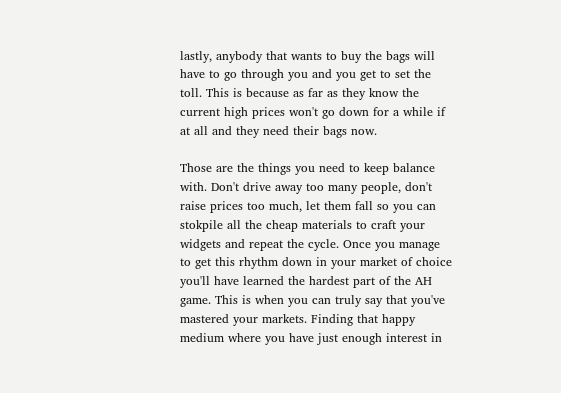lastly, anybody that wants to buy the bags will have to go through you and you get to set the toll. This is because as far as they know the current high prices won't go down for a while if at all and they need their bags now.

Those are the things you need to keep balance with. Don't drive away too many people, don't raise prices too much, let them fall so you can stokpile all the cheap materials to craft your widgets and repeat the cycle. Once you manage to get this rhythm down in your market of choice you'll have learned the hardest part of the AH game. This is when you can truly say that you've mastered your markets. Finding that happy medium where you have just enough interest in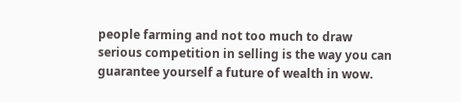people farming and not too much to draw serious competition in selling is the way you can guarantee yourself a future of wealth in wow.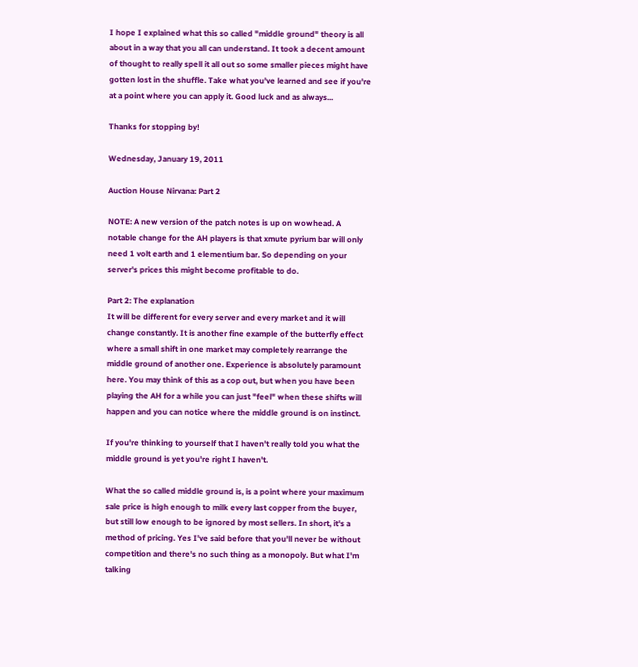I hope I explained what this so called "middle ground" theory is all about in a way that you all can understand. It took a decent amount of thought to really spell it all out so some smaller pieces might have gotten lost in the shuffle. Take what you've learned and see if you're at a point where you can apply it. Good luck and as always...

Thanks for stopping by!

Wednesday, January 19, 2011

Auction House Nirvana: Part 2

NOTE: A new version of the patch notes is up on wowhead. A notable change for the AH players is that xmute pyrium bar will only need 1 volt earth and 1 elementium bar. So depending on your server's prices this might become profitable to do.

Part 2: The explanation
It will be different for every server and every market and it will change constantly. It is another fine example of the butterfly effect where a small shift in one market may completely rearrange the middle ground of another one. Experience is absolutely paramount here. You may think of this as a cop out, but when you have been playing the AH for a while you can just "feel" when these shifts will happen and you can notice where the middle ground is on instinct.

If you're thinking to yourself that I haven't really told you what the middle ground is yet you're right I haven't.

What the so called middle ground is, is a point where your maximum sale price is high enough to milk every last copper from the buyer, but still low enough to be ignored by most sellers. In short, it's a method of pricing. Yes I've said before that you'll never be without competition and there's no such thing as a monopoly. But what I'm talking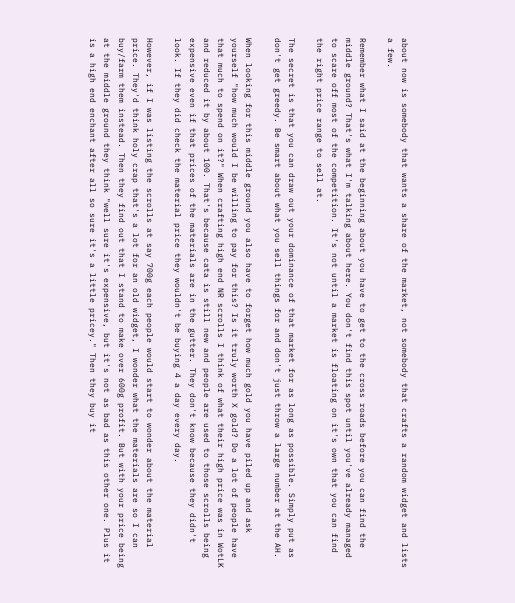about now is somebody that wants a share of the market, not somebody that crafts a random widget and lists a few.

Remember what I said at the beginning about you have to get to the cross roads before you can find the middle ground? That's what I'm talking about here. You don't find this spot until you've already managed to scare off most of the competition. It's not until a market is floating on it's own that you can find the right price range to sell at.

The secret is that you can draw out your dominance of that market for as long as possible. Simply put as don't get greedy. Be smart about what you sell things for and don't just throw a large number at the AH.

When looking for this middle ground you also have to forget how much gold you have piled up and ask yourself "how much would I be willing to pay for this? Is it truly worth X gold? Do a lot of people have that much to spend on it?" When crafting high end NR scrolls I think of what their high price was in WotLK and reduced it by about 100. That's because cata is still new and people are used to those scrolls being expensive even if that prices of the materials are in the gutter. They don't know because they didn't look. If they did check the material price they wouldn't be buying 4 a day every day.

However, if I was listing the scrolls at say 700g each people would start to wonder about the material price. They'd think holy crap that's a lot for an old widget, I wonder what the materials are so I can buy/farm them instead. Then they find out that I stand to make over 600g profit. But with your price being at the middle ground they think "well sure it's expensive, but it's not as bad as this other one. Plus it is a high end enchant after all so sure it's a little pricey." Then they buy it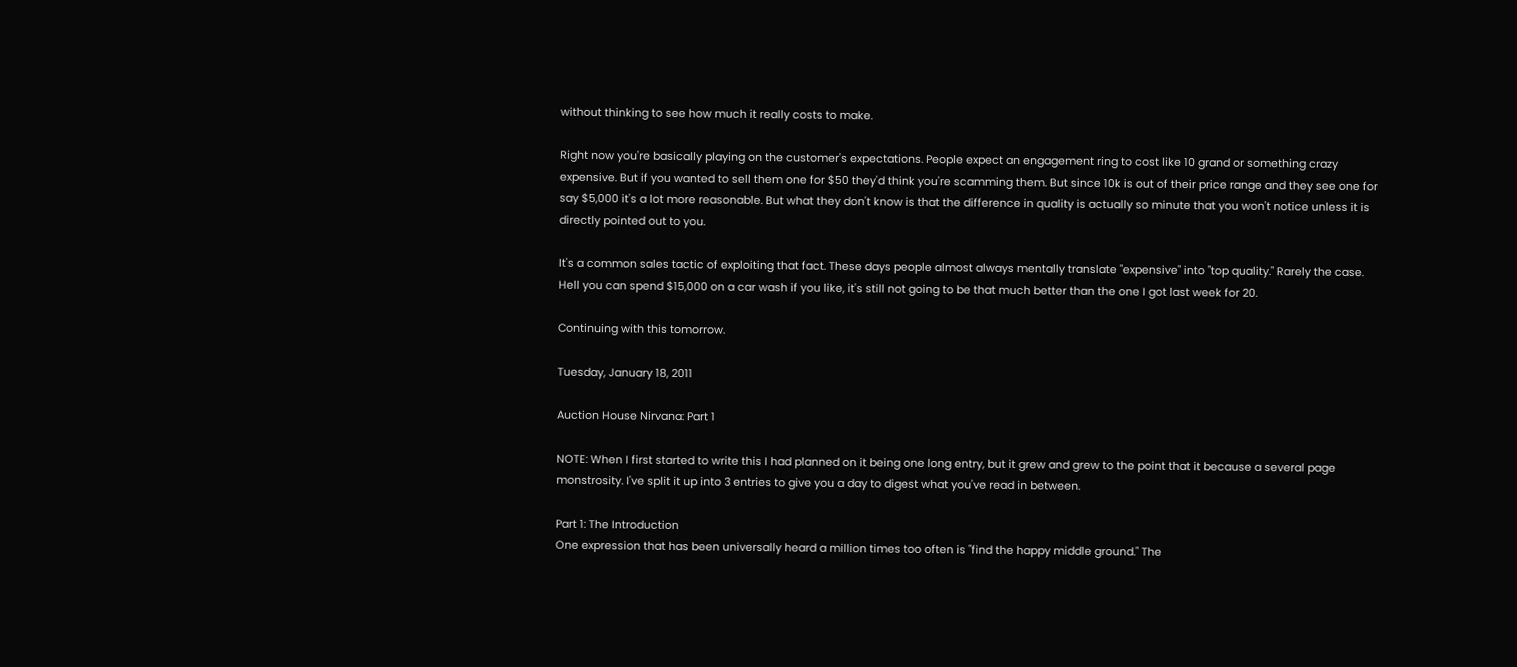without thinking to see how much it really costs to make.

Right now you're basically playing on the customer's expectations. People expect an engagement ring to cost like 10 grand or something crazy expensive. But if you wanted to sell them one for $50 they'd think you're scamming them. But since 10k is out of their price range and they see one for say $5,000 it's a lot more reasonable. But what they don't know is that the difference in quality is actually so minute that you won't notice unless it is directly pointed out to you.

It's a common sales tactic of exploiting that fact. These days people almost always mentally translate "expensive" into "top quality." Rarely the case. Hell you can spend $15,000 on a car wash if you like, it's still not going to be that much better than the one I got last week for 20.

Continuing with this tomorrow.

Tuesday, January 18, 2011

Auction House Nirvana: Part 1

NOTE: When I first started to write this I had planned on it being one long entry, but it grew and grew to the point that it because a several page monstrosity. I've split it up into 3 entries to give you a day to digest what you've read in between.

Part 1: The Introduction
One expression that has been universally heard a million times too often is "find the happy middle ground." The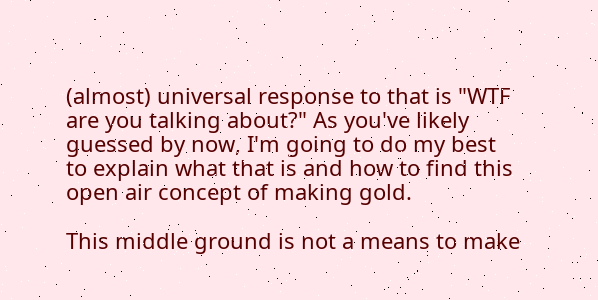(almost) universal response to that is "WTF are you talking about?" As you've likely guessed by now, I'm going to do my best to explain what that is and how to find this open air concept of making gold.

This middle ground is not a means to make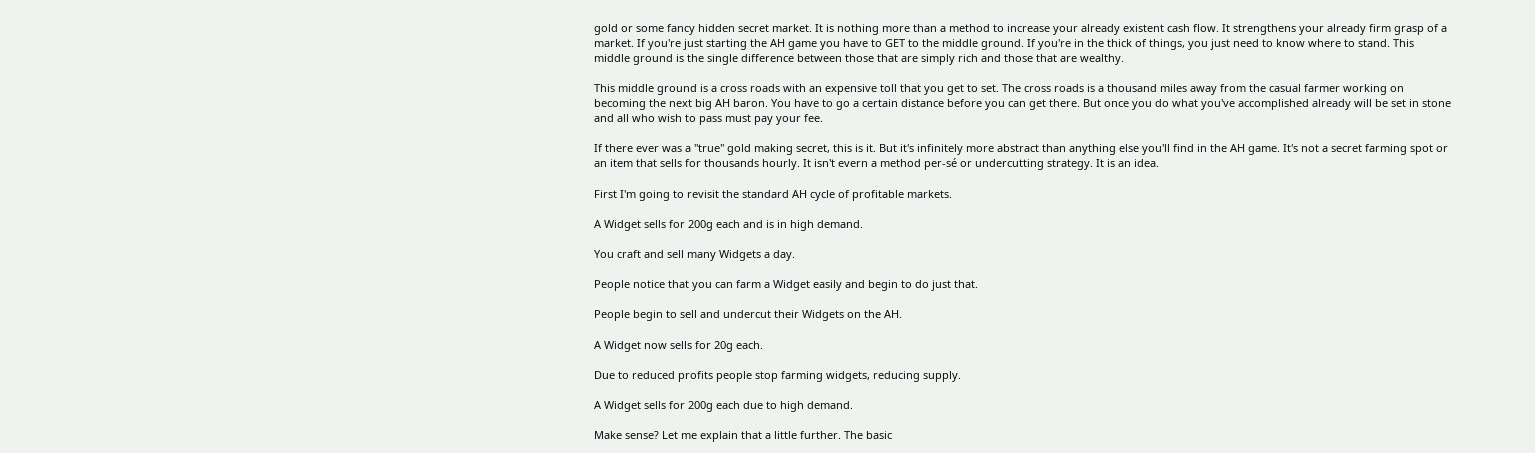gold or some fancy hidden secret market. It is nothing more than a method to increase your already existent cash flow. It strengthens your already firm grasp of a market. If you're just starting the AH game you have to GET to the middle ground. If you're in the thick of things, you just need to know where to stand. This middle ground is the single difference between those that are simply rich and those that are wealthy.

This middle ground is a cross roads with an expensive toll that you get to set. The cross roads is a thousand miles away from the casual farmer working on becoming the next big AH baron. You have to go a certain distance before you can get there. But once you do what you've accomplished already will be set in stone and all who wish to pass must pay your fee.

If there ever was a "true" gold making secret, this is it. But it's infinitely more abstract than anything else you'll find in the AH game. It's not a secret farming spot or an item that sells for thousands hourly. It isn't evern a method per-sé or undercutting strategy. It is an idea.

First I'm going to revisit the standard AH cycle of profitable markets.

A Widget sells for 200g each and is in high demand.

You craft and sell many Widgets a day.

People notice that you can farm a Widget easily and begin to do just that.

People begin to sell and undercut their Widgets on the AH.

A Widget now sells for 20g each.

Due to reduced profits people stop farming widgets, reducing supply.

A Widget sells for 200g each due to high demand.

Make sense? Let me explain that a little further. The basic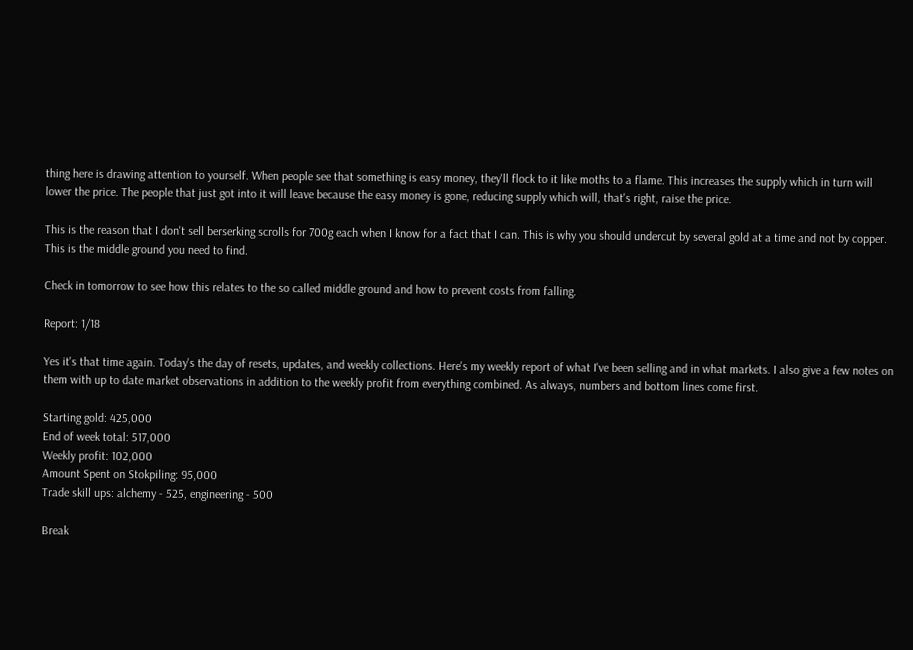thing here is drawing attention to yourself. When people see that something is easy money, they'll flock to it like moths to a flame. This increases the supply which in turn will lower the price. The people that just got into it will leave because the easy money is gone, reducing supply which will, that's right, raise the price.

This is the reason that I don't sell berserking scrolls for 700g each when I know for a fact that I can. This is why you should undercut by several gold at a time and not by copper. This is the middle ground you need to find.

Check in tomorrow to see how this relates to the so called middle ground and how to prevent costs from falling.

Report: 1/18

Yes it's that time again. Today's the day of resets, updates, and weekly collections. Here's my weekly report of what I've been selling and in what markets. I also give a few notes on them with up to date market observations in addition to the weekly profit from everything combined. As always, numbers and bottom lines come first.

Starting gold: 425,000
End of week total: 517,000
Weekly profit: 102,000
Amount Spent on Stokpiling: 95,000
Trade skill ups: alchemy - 525, engineering - 500

Break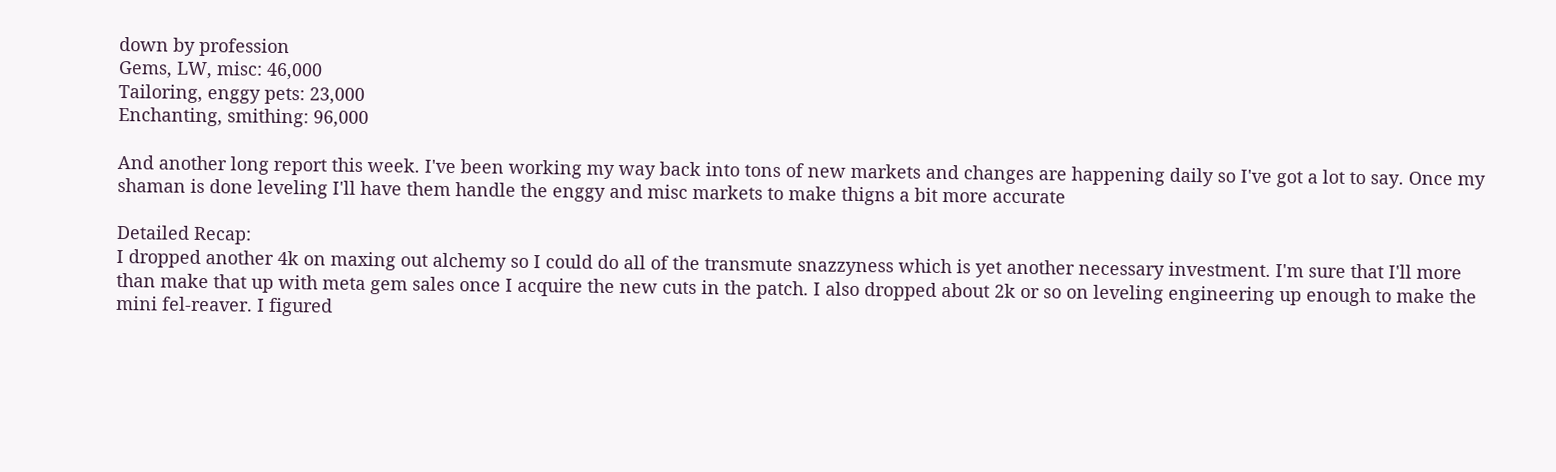down by profession
Gems, LW, misc: 46,000
Tailoring, enggy pets: 23,000
Enchanting, smithing: 96,000

And another long report this week. I've been working my way back into tons of new markets and changes are happening daily so I've got a lot to say. Once my shaman is done leveling I'll have them handle the enggy and misc markets to make thigns a bit more accurate

Detailed Recap:
I dropped another 4k on maxing out alchemy so I could do all of the transmute snazzyness which is yet another necessary investment. I'm sure that I'll more than make that up with meta gem sales once I acquire the new cuts in the patch. I also dropped about 2k or so on leveling engineering up enough to make the mini fel-reaver. I figured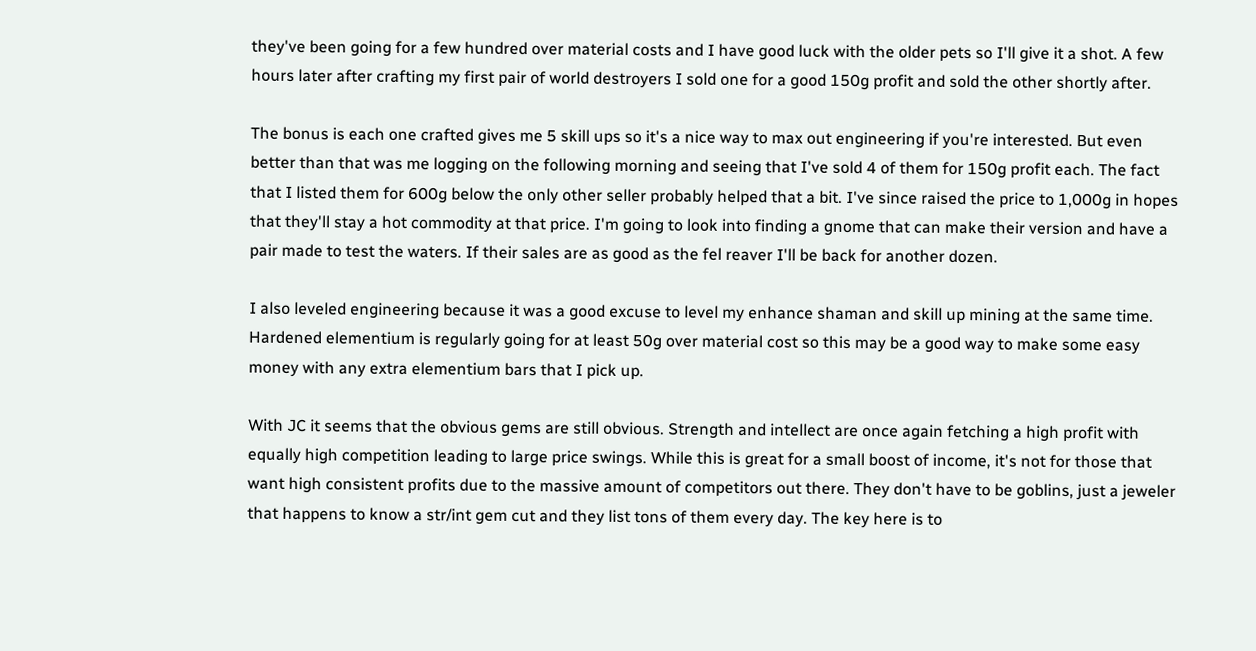they've been going for a few hundred over material costs and I have good luck with the older pets so I'll give it a shot. A few hours later after crafting my first pair of world destroyers I sold one for a good 150g profit and sold the other shortly after.

The bonus is each one crafted gives me 5 skill ups so it's a nice way to max out engineering if you're interested. But even better than that was me logging on the following morning and seeing that I've sold 4 of them for 150g profit each. The fact that I listed them for 600g below the only other seller probably helped that a bit. I've since raised the price to 1,000g in hopes that they'll stay a hot commodity at that price. I'm going to look into finding a gnome that can make their version and have a pair made to test the waters. If their sales are as good as the fel reaver I'll be back for another dozen.

I also leveled engineering because it was a good excuse to level my enhance shaman and skill up mining at the same time. Hardened elementium is regularly going for at least 50g over material cost so this may be a good way to make some easy money with any extra elementium bars that I pick up.

With JC it seems that the obvious gems are still obvious. Strength and intellect are once again fetching a high profit with equally high competition leading to large price swings. While this is great for a small boost of income, it's not for those that want high consistent profits due to the massive amount of competitors out there. They don't have to be goblins, just a jeweler that happens to know a str/int gem cut and they list tons of them every day. The key here is to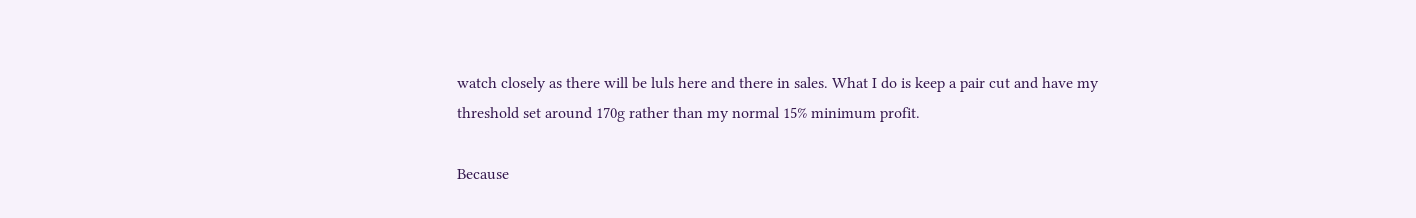watch closely as there will be luls here and there in sales. What I do is keep a pair cut and have my threshold set around 170g rather than my normal 15% minimum profit.

Because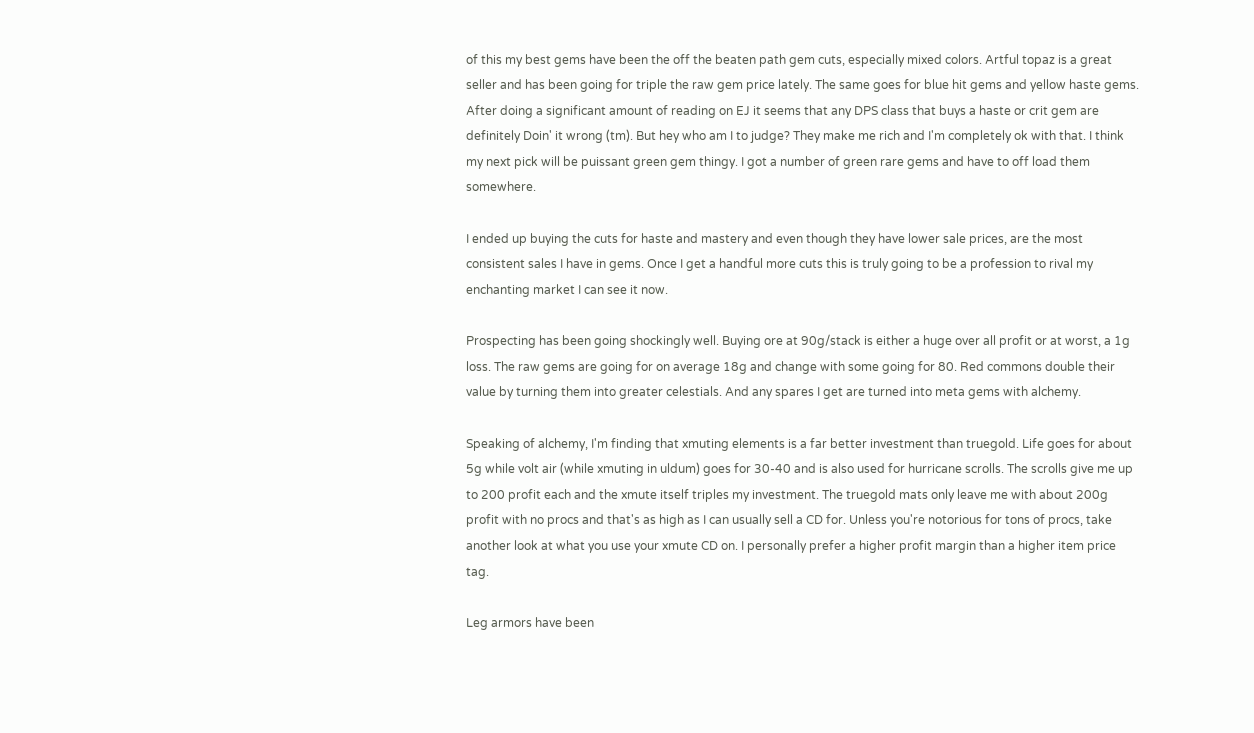of this my best gems have been the off the beaten path gem cuts, especially mixed colors. Artful topaz is a great seller and has been going for triple the raw gem price lately. The same goes for blue hit gems and yellow haste gems. After doing a significant amount of reading on EJ it seems that any DPS class that buys a haste or crit gem are definitely Doin' it wrong (tm). But hey who am I to judge? They make me rich and I'm completely ok with that. I think my next pick will be puissant green gem thingy. I got a number of green rare gems and have to off load them somewhere.

I ended up buying the cuts for haste and mastery and even though they have lower sale prices, are the most consistent sales I have in gems. Once I get a handful more cuts this is truly going to be a profession to rival my enchanting market I can see it now.

Prospecting has been going shockingly well. Buying ore at 90g/stack is either a huge over all profit or at worst, a 1g loss. The raw gems are going for on average 18g and change with some going for 80. Red commons double their value by turning them into greater celestials. And any spares I get are turned into meta gems with alchemy.

Speaking of alchemy, I'm finding that xmuting elements is a far better investment than truegold. Life goes for about 5g while volt air (while xmuting in uldum) goes for 30-40 and is also used for hurricane scrolls. The scrolls give me up to 200 profit each and the xmute itself triples my investment. The truegold mats only leave me with about 200g profit with no procs and that's as high as I can usually sell a CD for. Unless you're notorious for tons of procs, take another look at what you use your xmute CD on. I personally prefer a higher profit margin than a higher item price tag.

Leg armors have been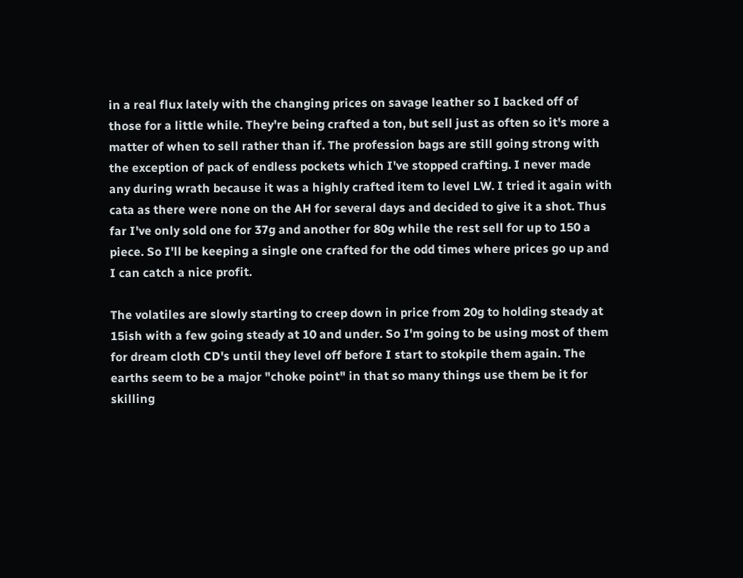in a real flux lately with the changing prices on savage leather so I backed off of those for a little while. They're being crafted a ton, but sell just as often so it's more a matter of when to sell rather than if. The profession bags are still going strong with the exception of pack of endless pockets which I've stopped crafting. I never made any during wrath because it was a highly crafted item to level LW. I tried it again with cata as there were none on the AH for several days and decided to give it a shot. Thus far I've only sold one for 37g and another for 80g while the rest sell for up to 150 a piece. So I'll be keeping a single one crafted for the odd times where prices go up and I can catch a nice profit.

The volatiles are slowly starting to creep down in price from 20g to holding steady at 15ish with a few going steady at 10 and under. So I'm going to be using most of them for dream cloth CD's until they level off before I start to stokpile them again. The earths seem to be a major "choke point" in that so many things use them be it for skilling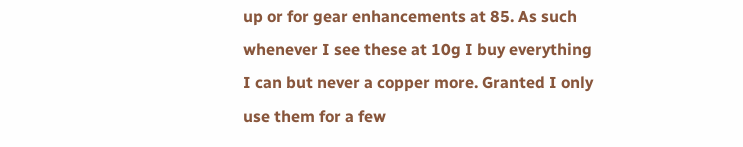up or for gear enhancements at 85. As such whenever I see these at 10g I buy everything I can but never a copper more. Granted I only use them for a few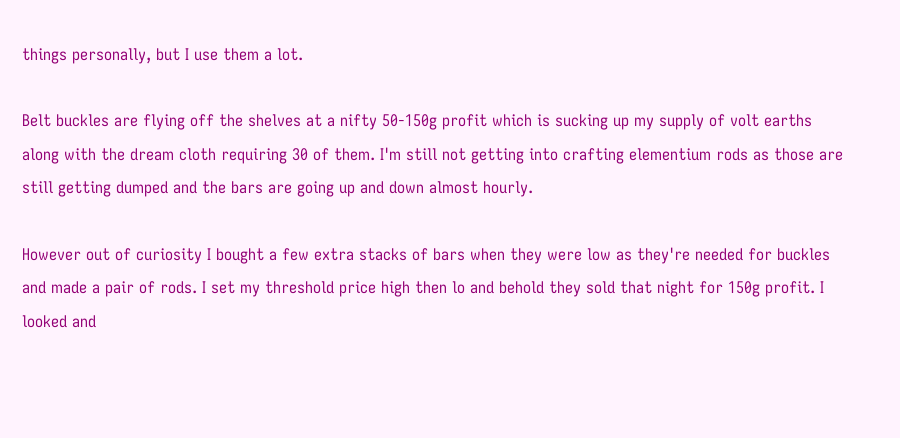things personally, but I use them a lot.

Belt buckles are flying off the shelves at a nifty 50-150g profit which is sucking up my supply of volt earths along with the dream cloth requiring 30 of them. I'm still not getting into crafting elementium rods as those are still getting dumped and the bars are going up and down almost hourly.

However out of curiosity I bought a few extra stacks of bars when they were low as they're needed for buckles and made a pair of rods. I set my threshold price high then lo and behold they sold that night for 150g profit. I looked and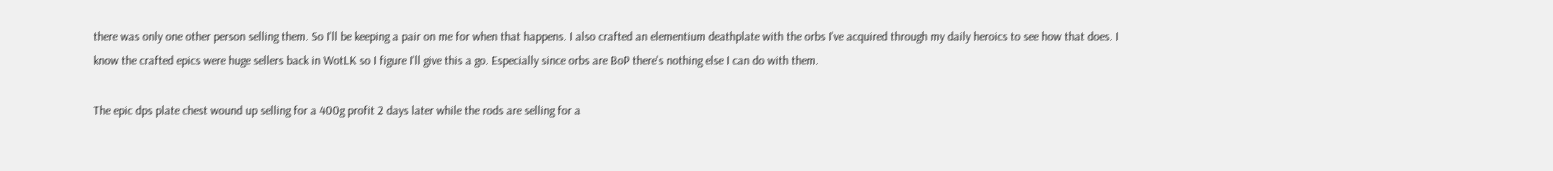there was only one other person selling them. So I'll be keeping a pair on me for when that happens. I also crafted an elementium deathplate with the orbs I've acquired through my daily heroics to see how that does. I know the crafted epics were huge sellers back in WotLK so I figure I'll give this a go. Especially since orbs are BoP there's nothing else I can do with them.

The epic dps plate chest wound up selling for a 400g profit 2 days later while the rods are selling for a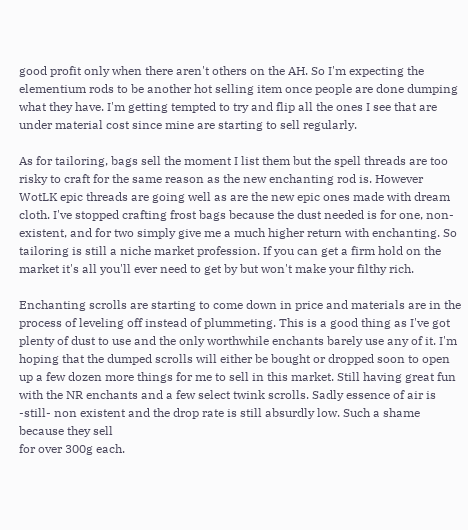good profit only when there aren't others on the AH. So I'm expecting the elementium rods to be another hot selling item once people are done dumping what they have. I'm getting tempted to try and flip all the ones I see that are under material cost since mine are starting to sell regularly.

As for tailoring, bags sell the moment I list them but the spell threads are too risky to craft for the same reason as the new enchanting rod is. However WotLK epic threads are going well as are the new epic ones made with dream cloth. I've stopped crafting frost bags because the dust needed is for one, non-existent, and for two simply give me a much higher return with enchanting. So tailoring is still a niche market profession. If you can get a firm hold on the market it's all you'll ever need to get by but won't make your filthy rich.

Enchanting scrolls are starting to come down in price and materials are in the process of leveling off instead of plummeting. This is a good thing as I've got plenty of dust to use and the only worthwhile enchants barely use any of it. I'm hoping that the dumped scrolls will either be bought or dropped soon to open up a few dozen more things for me to sell in this market. Still having great fun with the NR enchants and a few select twink scrolls. Sadly essence of air is -still- non existent and the drop rate is still absurdly low. Such a shame because they sell
for over 300g each.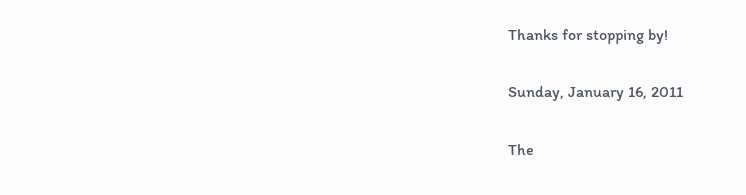Thanks for stopping by!

Sunday, January 16, 2011

The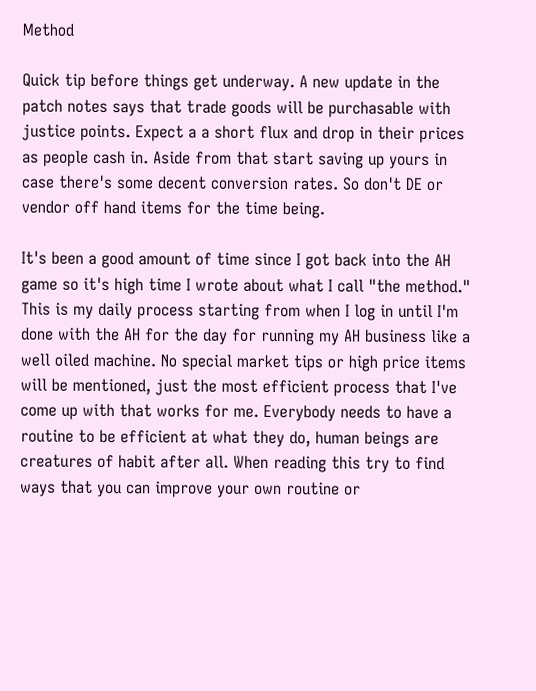Method

Quick tip before things get underway. A new update in the patch notes says that trade goods will be purchasable with justice points. Expect a a short flux and drop in their prices as people cash in. Aside from that start saving up yours in case there's some decent conversion rates. So don't DE or vendor off hand items for the time being.

It's been a good amount of time since I got back into the AH game so it's high time I wrote about what I call "the method." This is my daily process starting from when I log in until I'm done with the AH for the day for running my AH business like a well oiled machine. No special market tips or high price items will be mentioned, just the most efficient process that I've come up with that works for me. Everybody needs to have a routine to be efficient at what they do, human beings are creatures of habit after all. When reading this try to find ways that you can improve your own routine or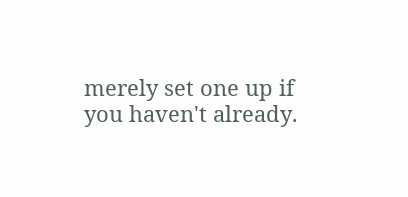merely set one up if you haven't already.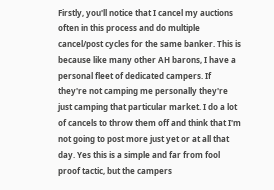Firstly, you'll notice that I cancel my auctions often in this process and do multiple cancel/post cycles for the same banker. This is because like many other AH barons, I have a personal fleet of dedicated campers. If they're not camping me personally they're just camping that particular market. I do a lot of cancels to throw them off and think that I'm not going to post more just yet or at all that day. Yes this is a simple and far from fool proof tactic, but the campers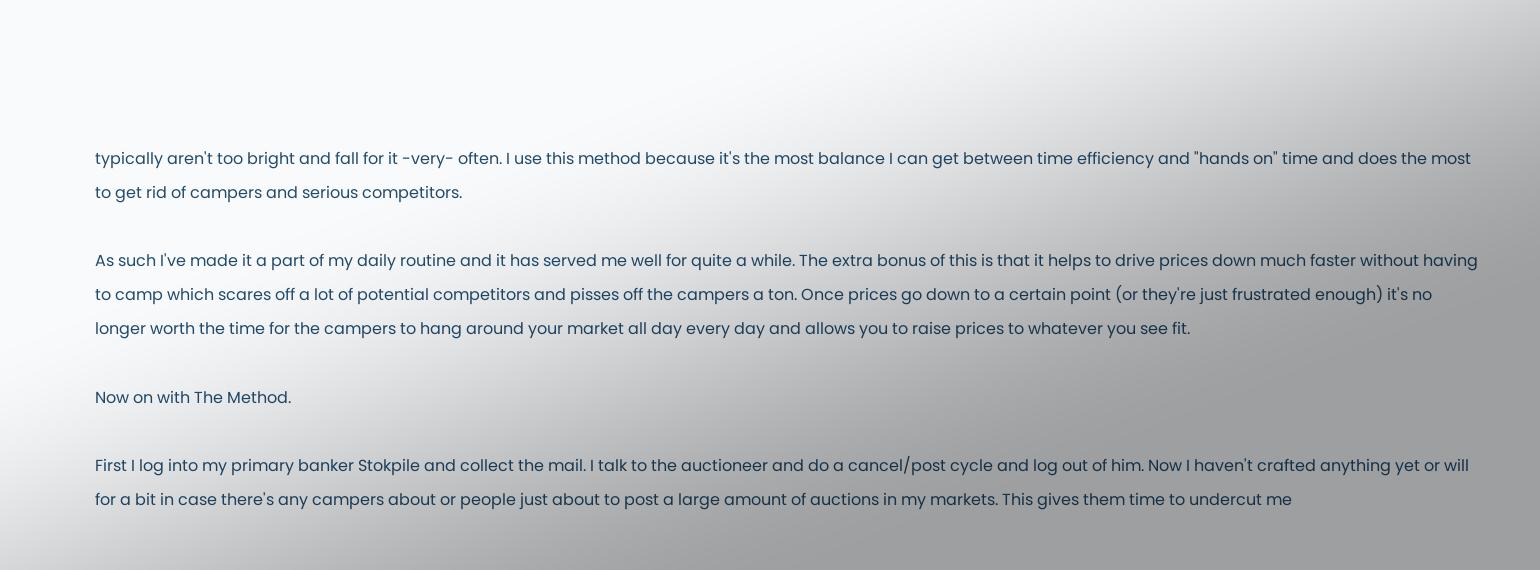typically aren't too bright and fall for it -very- often. I use this method because it's the most balance I can get between time efficiency and "hands on" time and does the most to get rid of campers and serious competitors.

As such I've made it a part of my daily routine and it has served me well for quite a while. The extra bonus of this is that it helps to drive prices down much faster without having to camp which scares off a lot of potential competitors and pisses off the campers a ton. Once prices go down to a certain point (or they're just frustrated enough) it's no longer worth the time for the campers to hang around your market all day every day and allows you to raise prices to whatever you see fit.

Now on with The Method.

First I log into my primary banker Stokpile and collect the mail. I talk to the auctioneer and do a cancel/post cycle and log out of him. Now I haven't crafted anything yet or will for a bit in case there's any campers about or people just about to post a large amount of auctions in my markets. This gives them time to undercut me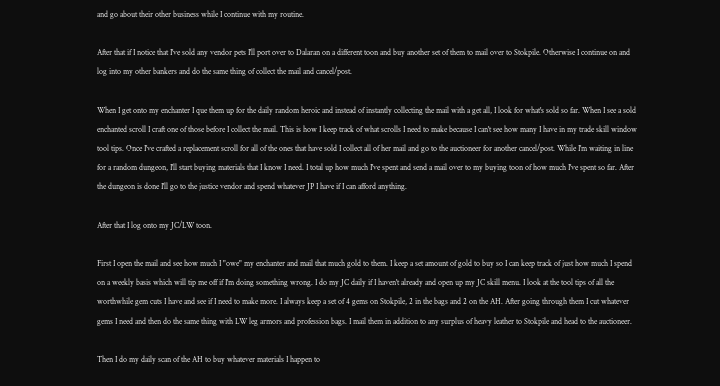and go about their other business while I continue with my routine.

After that if I notice that I've sold any vendor pets I'll port over to Dalaran on a different toon and buy another set of them to mail over to Stokpile. Otherwise I continue on and log into my other bankers and do the same thing of collect the mail and cancel/post.

When I get onto my enchanter I que them up for the daily random heroic and instead of instantly collecting the mail with a get all, I look for what's sold so far. When I see a sold enchanted scroll I craft one of those before I collect the mail. This is how I keep track of what scrolls I need to make because I can't see how many I have in my trade skill window tool tips. Once I've crafted a replacement scroll for all of the ones that have sold I collect all of her mail and go to the auctioneer for another cancel/post. While I'm waiting in line for a random dungeon, I'll start buying materials that I know I need. I total up how much I've spent and send a mail over to my buying toon of how much I've spent so far. After the dungeon is done I'll go to the justice vendor and spend whatever JP I have if I can afford anything.

After that I log onto my JC/LW toon.

First I open the mail and see how much I "owe" my enchanter and mail that much gold to them. I keep a set amount of gold to buy so I can keep track of just how much I spend on a weekly basis which will tip me off if I'm doing something wrong. I do my JC daily if I haven't already and open up my JC skill menu. I look at the tool tips of all the worthwhile gem cuts I have and see if I need to make more. I always keep a set of 4 gems on Stokpile, 2 in the bags and 2 on the AH. After going through them I cut whatever gems I need and then do the same thing with LW leg armors and profession bags. I mail them in addition to any surplus of heavy leather to Stokpile and head to the auctioneer.

Then I do my daily scan of the AH to buy whatever materials I happen to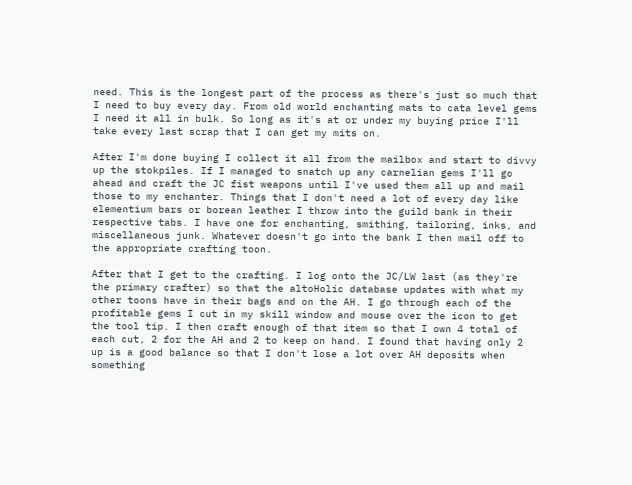need. This is the longest part of the process as there's just so much that I need to buy every day. From old world enchanting mats to cata level gems I need it all in bulk. So long as it's at or under my buying price I'll take every last scrap that I can get my mits on.

After I'm done buying I collect it all from the mailbox and start to divvy up the stokpiles. If I managed to snatch up any carnelian gems I'll go ahead and craft the JC fist weapons until I've used them all up and mail those to my enchanter. Things that I don't need a lot of every day like elementium bars or borean leather I throw into the guild bank in their respective tabs. I have one for enchanting, smithing, tailoring, inks, and miscellaneous junk. Whatever doesn't go into the bank I then mail off to the appropriate crafting toon.

After that I get to the crafting. I log onto the JC/LW last (as they're the primary crafter) so that the altoHolic database updates with what my other toons have in their bags and on the AH. I go through each of the profitable gems I cut in my skill window and mouse over the icon to get the tool tip. I then craft enough of that item so that I own 4 total of each cut, 2 for the AH and 2 to keep on hand. I found that having only 2 up is a good balance so that I don't lose a lot over AH deposits when something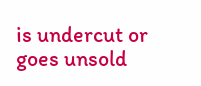is undercut or goes unsold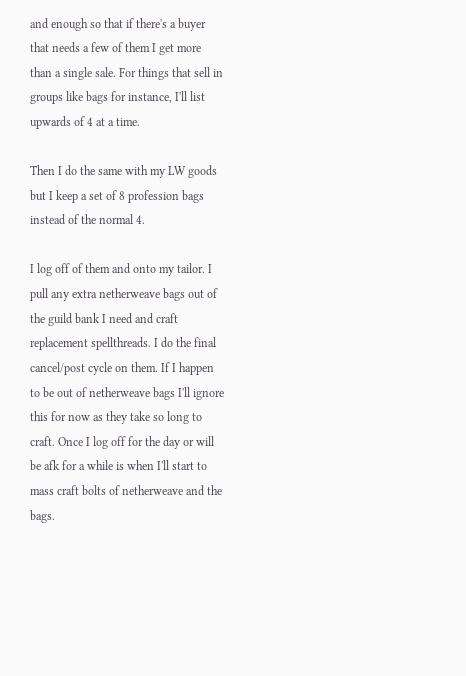and enough so that if there's a buyer that needs a few of them I get more than a single sale. For things that sell in groups like bags for instance, I'll list upwards of 4 at a time.

Then I do the same with my LW goods but I keep a set of 8 profession bags instead of the normal 4.

I log off of them and onto my tailor. I pull any extra netherweave bags out of the guild bank I need and craft replacement spellthreads. I do the final cancel/post cycle on them. If I happen to be out of netherweave bags I'll ignore this for now as they take so long to craft. Once I log off for the day or will be afk for a while is when I'll start to mass craft bolts of netherweave and the bags.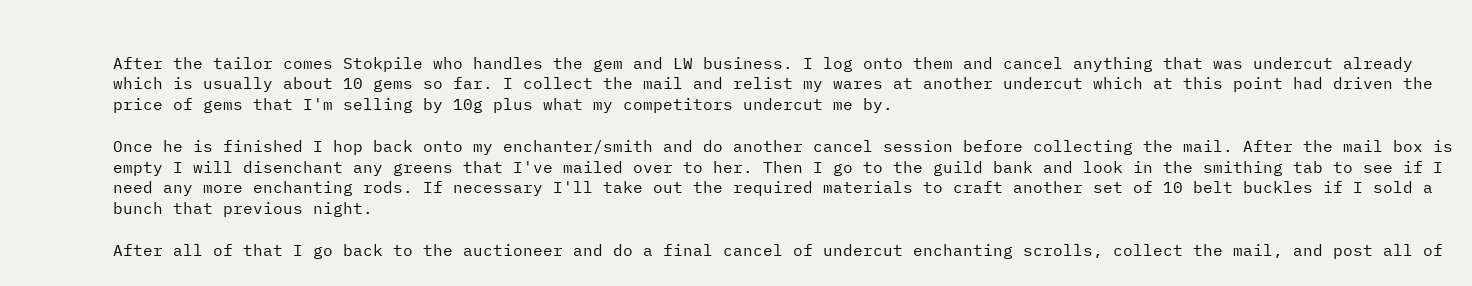After the tailor comes Stokpile who handles the gem and LW business. I log onto them and cancel anything that was undercut already which is usually about 10 gems so far. I collect the mail and relist my wares at another undercut which at this point had driven the price of gems that I'm selling by 10g plus what my competitors undercut me by.

Once he is finished I hop back onto my enchanter/smith and do another cancel session before collecting the mail. After the mail box is empty I will disenchant any greens that I've mailed over to her. Then I go to the guild bank and look in the smithing tab to see if I need any more enchanting rods. If necessary I'll take out the required materials to craft another set of 10 belt buckles if I sold a bunch that previous night.

After all of that I go back to the auctioneer and do a final cancel of undercut enchanting scrolls, collect the mail, and post all of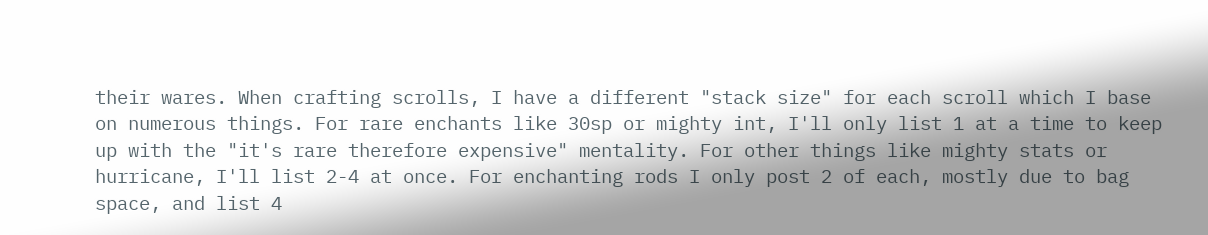their wares. When crafting scrolls, I have a different "stack size" for each scroll which I base on numerous things. For rare enchants like 30sp or mighty int, I'll only list 1 at a time to keep up with the "it's rare therefore expensive" mentality. For other things like mighty stats or hurricane, I'll list 2-4 at once. For enchanting rods I only post 2 of each, mostly due to bag space, and list 4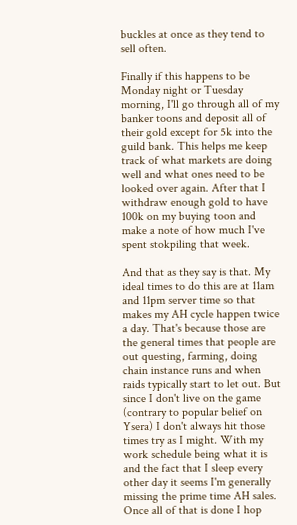buckles at once as they tend to sell often.

Finally if this happens to be Monday night or Tuesday morning, I'll go through all of my banker toons and deposit all of their gold except for 5k into the guild bank. This helps me keep track of what markets are doing well and what ones need to be looked over again. After that I withdraw enough gold to have 100k on my buying toon and make a note of how much I've spent stokpiling that week.

And that as they say is that. My ideal times to do this are at 11am and 11pm server time so that makes my AH cycle happen twice a day. That's because those are the general times that people are out questing, farming, doing chain instance runs and when raids typically start to let out. But since I don't live on the game (contrary to popular belief on Ysera) I don't always hit those times try as I might. With my work schedule being what it is and the fact that I sleep every other day it seems I'm generally missing the prime time AH sales. Once all of that is done I hop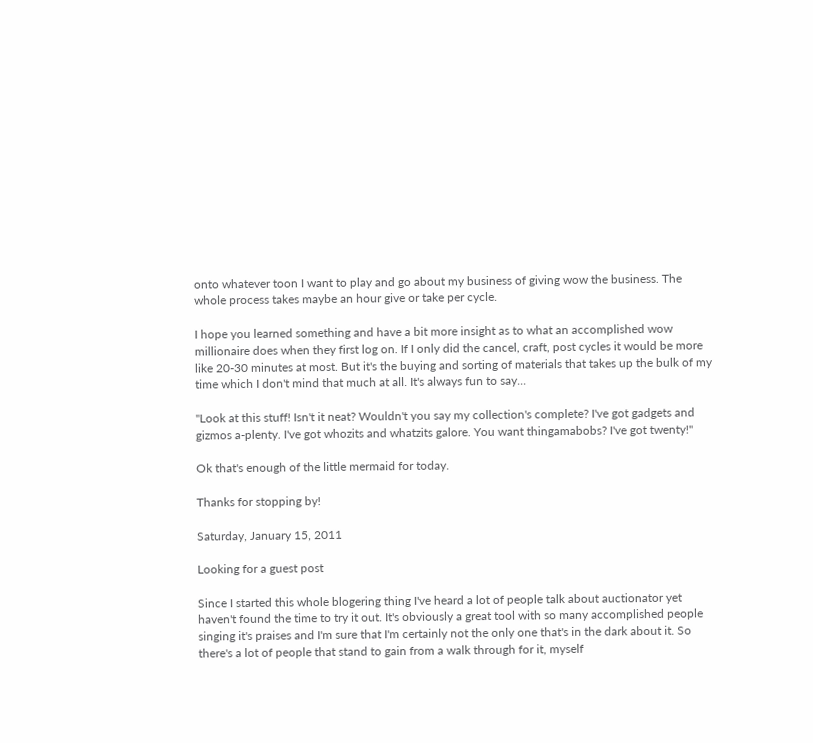onto whatever toon I want to play and go about my business of giving wow the business. The whole process takes maybe an hour give or take per cycle.

I hope you learned something and have a bit more insight as to what an accomplished wow millionaire does when they first log on. If I only did the cancel, craft, post cycles it would be more like 20-30 minutes at most. But it's the buying and sorting of materials that takes up the bulk of my time which I don't mind that much at all. It's always fun to say...

"Look at this stuff! Isn't it neat? Wouldn't you say my collection's complete? I've got gadgets and gizmos a-plenty. I've got whozits and whatzits galore. You want thingamabobs? I've got twenty!"

Ok that's enough of the little mermaid for today.

Thanks for stopping by!

Saturday, January 15, 2011

Looking for a guest post

Since I started this whole blogering thing I've heard a lot of people talk about auctionator yet haven't found the time to try it out. It's obviously a great tool with so many accomplished people singing it's praises and I'm sure that I'm certainly not the only one that's in the dark about it. So there's a lot of people that stand to gain from a walk through for it, myself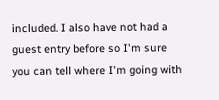included. I also have not had a guest entry before so I'm sure you can tell where I'm going with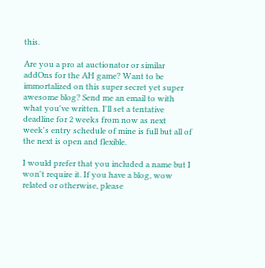this.

Are you a pro at auctionator or similar addOns for the AH game? Want to be immortalized on this super secret yet super awesome blog? Send me an email to with what you've written. I'll set a tentative deadline for 2 weeks from now as next week's entry schedule of mine is full but all of the next is open and flexible.

I would prefer that you included a name but I won't require it. If you have a blog, wow related or otherwise, please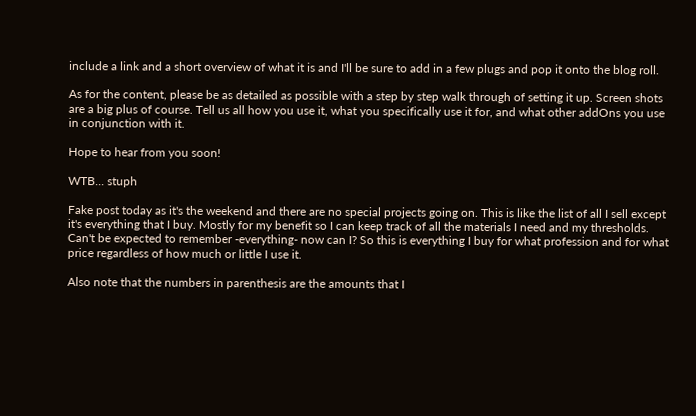include a link and a short overview of what it is and I'll be sure to add in a few plugs and pop it onto the blog roll.

As for the content, please be as detailed as possible with a step by step walk through of setting it up. Screen shots are a big plus of course. Tell us all how you use it, what you specifically use it for, and what other addOns you use in conjunction with it.

Hope to hear from you soon!

WTB... stuph

Fake post today as it's the weekend and there are no special projects going on. This is like the list of all I sell except it's everything that I buy. Mostly for my benefit so I can keep track of all the materials I need and my thresholds. Can't be expected to remember -everything- now can I? So this is everything I buy for what profession and for what price regardless of how much or little I use it.

Also note that the numbers in parenthesis are the amounts that I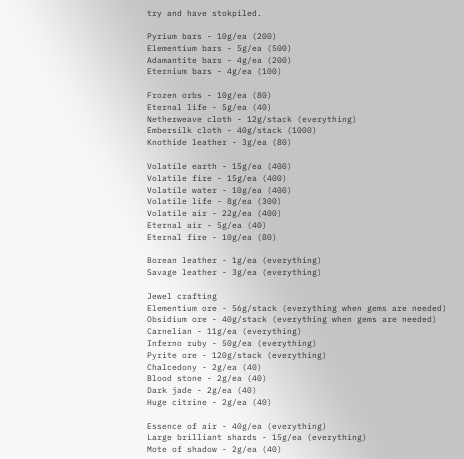try and have stokpiled.

Pyrium bars - 10g/ea (200)
Elementium bars - 5g/ea (500)
Adamantite bars - 4g/ea (200)
Eternium bars - 4g/ea (100)

Frozen orbs - 10g/ea (80)
Eternal life - 5g/ea (40)
Netherweave cloth - 12g/stack (everything)
Embersilk cloth - 40g/stack (1000)
Knothide leather - 3g/ea (80)

Volatile earth - 15g/ea (400)
Volatile fire - 15g/ea (400)
Volatile water - 10g/ea (400)
Volatile life - 8g/ea (300)
Volatile air - 22g/ea (400)
Eternal air - 5g/ea (40)
Eternal fire - 10g/ea (80)

Borean leather - 1g/ea (everything)
Savage leather - 3g/ea (everything)

Jewel crafting
Elementium ore - 56g/stack (everything when gems are needed)
Obsidium ore - 40g/stack (everything when gems are needed)
Carnelian - 11g/ea (everything)
Inferno ruby - 50g/ea (everything)
Pyrite ore - 120g/stack (everything)
Chalcedony - 2g/ea (40)
Blood stone - 2g/ea (40)
Dark jade - 2g/ea (40)
Huge citrine - 2g/ea (40)

Essence of air - 40g/ea (everything)
Large brilliant shards - 15g/ea (everything)
Mote of shadow - 2g/ea (40)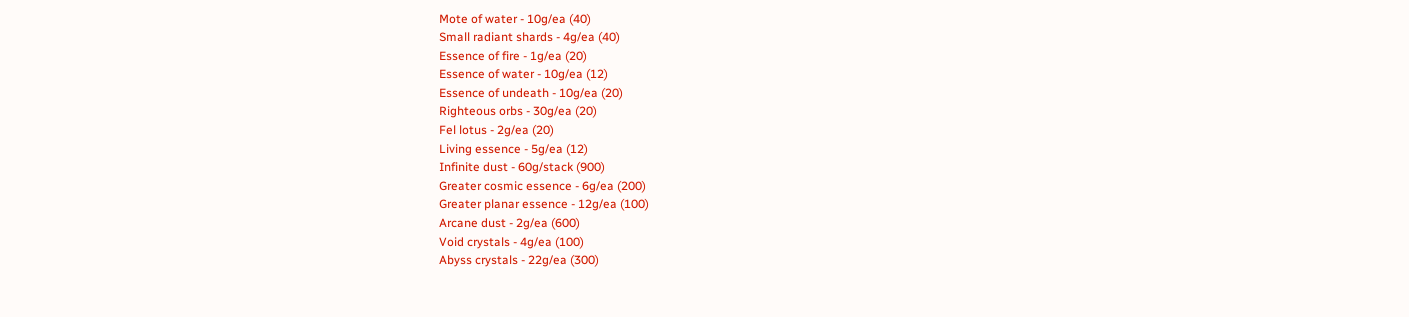Mote of water - 10g/ea (40)
Small radiant shards - 4g/ea (40)
Essence of fire - 1g/ea (20)
Essence of water - 10g/ea (12)
Essence of undeath - 10g/ea (20)
Righteous orbs - 30g/ea (20)
Fel lotus - 2g/ea (20)
Living essence - 5g/ea (12)
Infinite dust - 60g/stack (900)
Greater cosmic essence - 6g/ea (200)
Greater planar essence - 12g/ea (100)
Arcane dust - 2g/ea (600)
Void crystals - 4g/ea (100)
Abyss crystals - 22g/ea (300)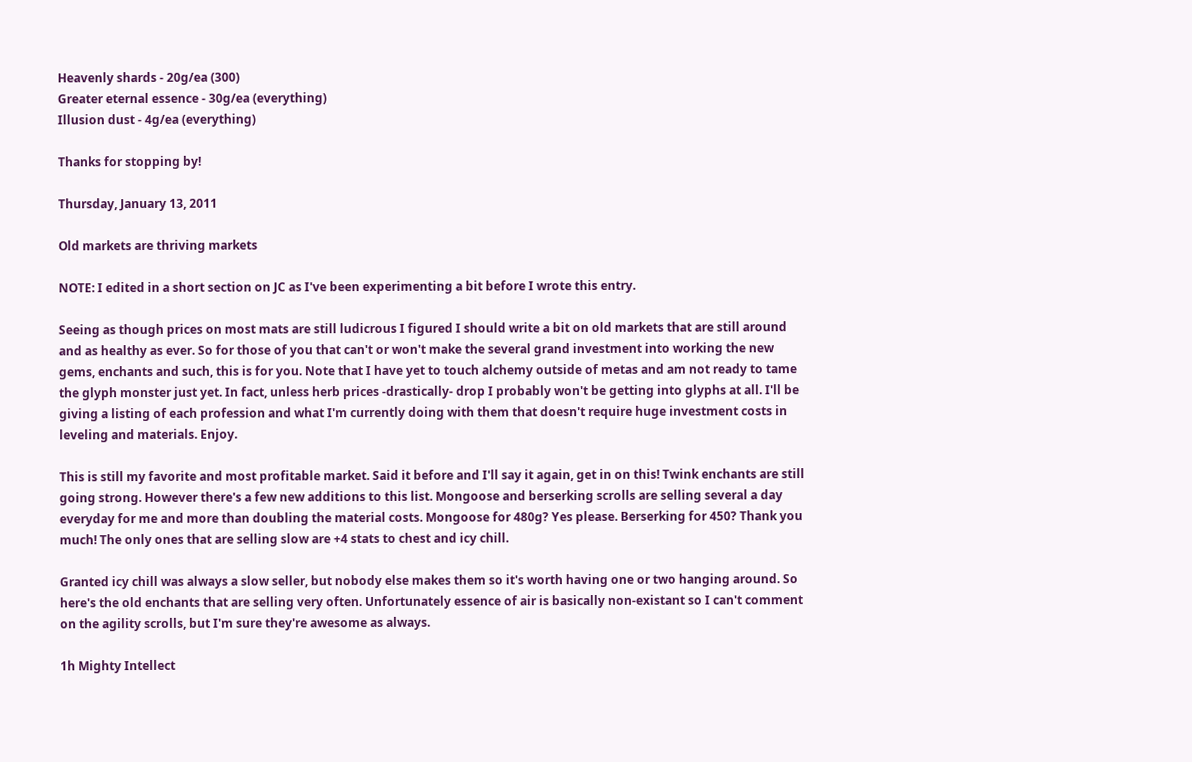Heavenly shards - 20g/ea (300)
Greater eternal essence - 30g/ea (everything)
Illusion dust - 4g/ea (everything)

Thanks for stopping by!

Thursday, January 13, 2011

Old markets are thriving markets

NOTE: I edited in a short section on JC as I've been experimenting a bit before I wrote this entry.

Seeing as though prices on most mats are still ludicrous I figured I should write a bit on old markets that are still around and as healthy as ever. So for those of you that can't or won't make the several grand investment into working the new gems, enchants and such, this is for you. Note that I have yet to touch alchemy outside of metas and am not ready to tame the glyph monster just yet. In fact, unless herb prices -drastically- drop I probably won't be getting into glyphs at all. I'll be giving a listing of each profession and what I'm currently doing with them that doesn't require huge investment costs in leveling and materials. Enjoy.

This is still my favorite and most profitable market. Said it before and I'll say it again, get in on this! Twink enchants are still going strong. However there's a few new additions to this list. Mongoose and berserking scrolls are selling several a day everyday for me and more than doubling the material costs. Mongoose for 480g? Yes please. Berserking for 450? Thank you much! The only ones that are selling slow are +4 stats to chest and icy chill.

Granted icy chill was always a slow seller, but nobody else makes them so it's worth having one or two hanging around. So here's the old enchants that are selling very often. Unfortunately essence of air is basically non-existant so I can't comment on the agility scrolls, but I'm sure they're awesome as always.

1h Mighty Intellect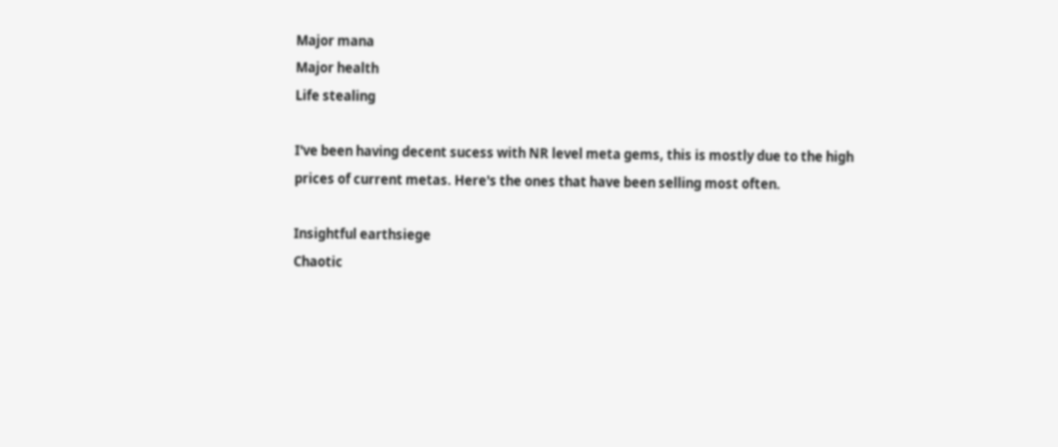Major mana
Major health
Life stealing

I've been having decent sucess with NR level meta gems, this is mostly due to the high prices of current metas. Here's the ones that have been selling most often.

Insightful earthsiege
Chaotic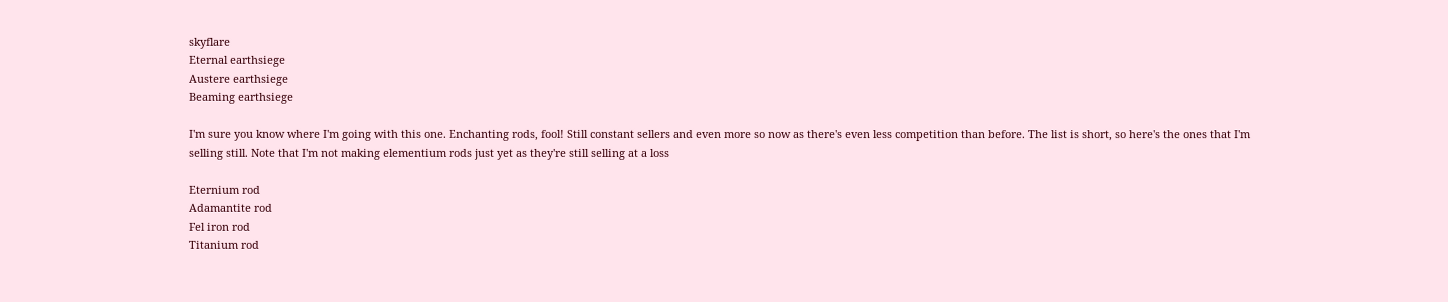skyflare
Eternal earthsiege
Austere earthsiege
Beaming earthsiege

I'm sure you know where I'm going with this one. Enchanting rods, fool! Still constant sellers and even more so now as there's even less competition than before. The list is short, so here's the ones that I'm selling still. Note that I'm not making elementium rods just yet as they're still selling at a loss

Eternium rod
Adamantite rod
Fel iron rod
Titanium rod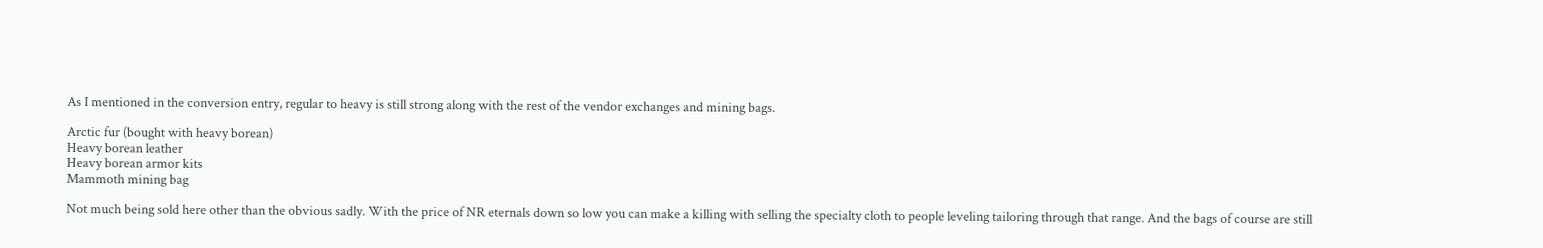As I mentioned in the conversion entry, regular to heavy is still strong along with the rest of the vendor exchanges and mining bags.

Arctic fur (bought with heavy borean)
Heavy borean leather
Heavy borean armor kits
Mammoth mining bag

Not much being sold here other than the obvious sadly. With the price of NR eternals down so low you can make a killing with selling the specialty cloth to people leveling tailoring through that range. And the bags of course are still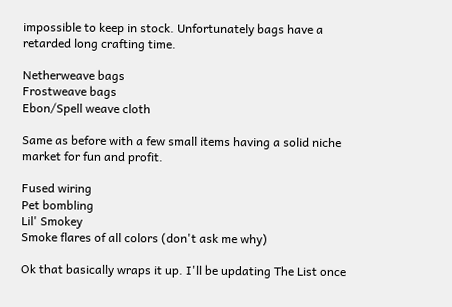impossible to keep in stock. Unfortunately bags have a retarded long crafting time.

Netherweave bags
Frostweave bags
Ebon/Spell weave cloth

Same as before with a few small items having a solid niche market for fun and profit.

Fused wiring
Pet bombling
Lil' Smokey
Smoke flares of all colors (don't ask me why)

Ok that basically wraps it up. I'll be updating The List once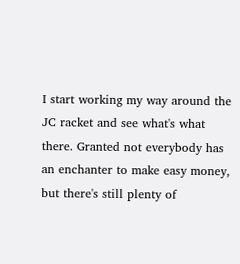I start working my way around the JC racket and see what's what there. Granted not everybody has an enchanter to make easy money, but there's still plenty of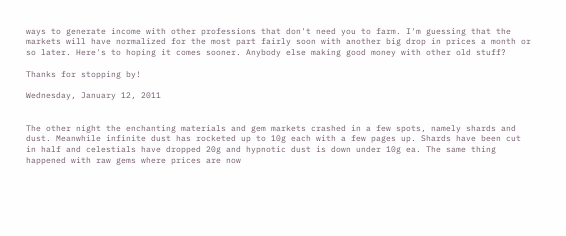ways to generate income with other professions that don't need you to farm. I'm guessing that the markets will have normalized for the most part fairly soon with another big drop in prices a month or so later. Here's to hoping it comes sooner. Anybody else making good money with other old stuff?

Thanks for stopping by!

Wednesday, January 12, 2011


The other night the enchanting materials and gem markets crashed in a few spots, namely shards and dust. Meanwhile infinite dust has rocketed up to 10g each with a few pages up. Shards have been cut in half and celestials have dropped 20g and hypnotic dust is down under 10g ea. The same thing happened with raw gems where prices are now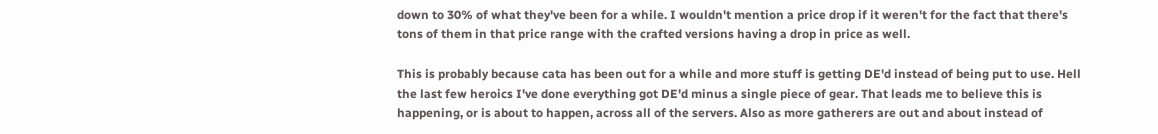down to 30% of what they've been for a while. I wouldn't mention a price drop if it weren't for the fact that there's tons of them in that price range with the crafted versions having a drop in price as well.

This is probably because cata has been out for a while and more stuff is getting DE'd instead of being put to use. Hell the last few heroics I've done everything got DE'd minus a single piece of gear. That leads me to believe this is happening, or is about to happen, across all of the servers. Also as more gatherers are out and about instead of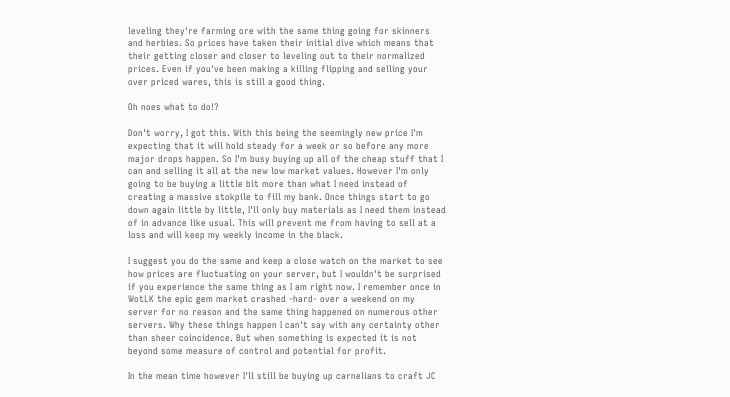leveling they're farming ore with the same thing going for skinners and herbies. So prices have taken their initial dive which means that their getting closer and closer to leveling out to their normalized prices. Even if you've been making a killing flipping and selling your over priced wares, this is still a good thing.

Oh noes what to do!?

Don't worry, I got this. With this being the seemingly new price I'm expecting that it will hold steady for a week or so before any more major drops happen. So I'm busy buying up all of the cheap stuff that I can and selling it all at the new low market values. However I'm only going to be buying a little bit more than what I need instead of creating a massive stokpile to fill my bank. Once things start to go down again little by little, I'll only buy materials as I need them instead of in advance like usual. This will prevent me from having to sell at a loss and will keep my weekly income in the black.

I suggest you do the same and keep a close watch on the market to see how prices are fluctuating on your server, but I wouldn't be surprised if you experience the same thing as I am right now. I remember once in WotLK the epic gem market crashed -hard- over a weekend on my server for no reason and the same thing happened on numerous other servers. Why these things happen I can't say with any certainty other than sheer coincidence. But when something is expected it is not beyond some measure of control and potential for profit.

In the mean time however I'll still be buying up carnelians to craft JC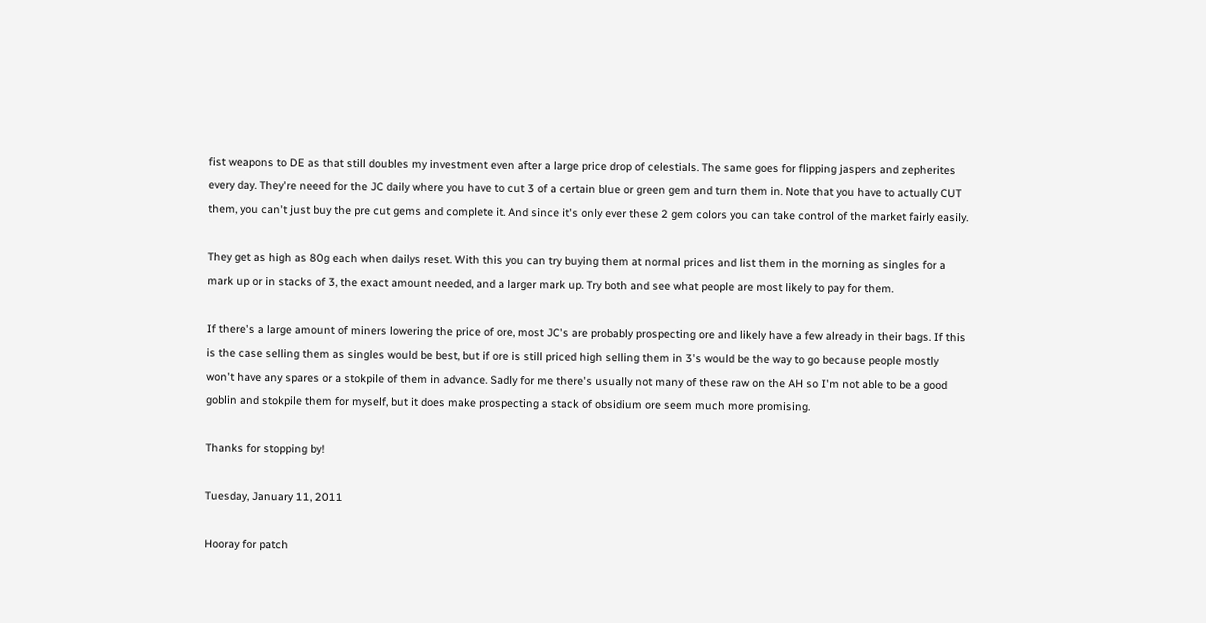fist weapons to DE as that still doubles my investment even after a large price drop of celestials. The same goes for flipping jaspers and zepherites every day. They're neeed for the JC daily where you have to cut 3 of a certain blue or green gem and turn them in. Note that you have to actually CUT them, you can't just buy the pre cut gems and complete it. And since it's only ever these 2 gem colors you can take control of the market fairly easily.

They get as high as 80g each when dailys reset. With this you can try buying them at normal prices and list them in the morning as singles for a mark up or in stacks of 3, the exact amount needed, and a larger mark up. Try both and see what people are most likely to pay for them.

If there's a large amount of miners lowering the price of ore, most JC's are probably prospecting ore and likely have a few already in their bags. If this is the case selling them as singles would be best, but if ore is still priced high selling them in 3's would be the way to go because people mostly won't have any spares or a stokpile of them in advance. Sadly for me there's usually not many of these raw on the AH so I'm not able to be a good goblin and stokpile them for myself, but it does make prospecting a stack of obsidium ore seem much more promising.

Thanks for stopping by!

Tuesday, January 11, 2011

Hooray for patch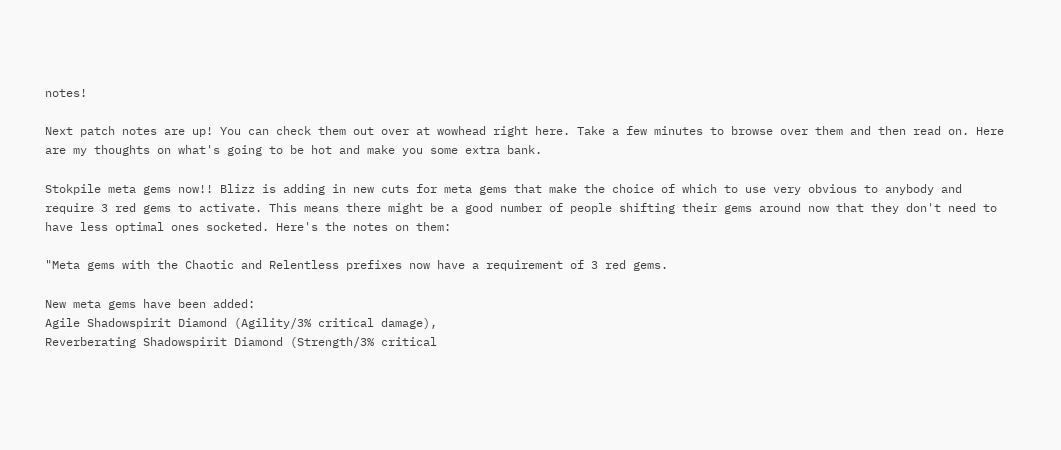notes!

Next patch notes are up! You can check them out over at wowhead right here. Take a few minutes to browse over them and then read on. Here are my thoughts on what's going to be hot and make you some extra bank.

Stokpile meta gems now!! Blizz is adding in new cuts for meta gems that make the choice of which to use very obvious to anybody and require 3 red gems to activate. This means there might be a good number of people shifting their gems around now that they don't need to have less optimal ones socketed. Here's the notes on them:

"Meta gems with the Chaotic and Relentless prefixes now have a requirement of 3 red gems.

New meta gems have been added:
Agile Shadowspirit Diamond (Agility/3% critical damage),
Reverberating Shadowspirit Diamond (Strength/3% critical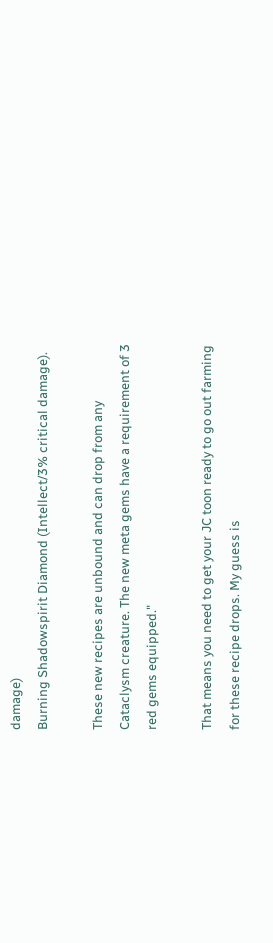damage)
Burning Shadowspirit Diamond (Intellect/3% critical damage).

These new recipes are unbound and can drop from any
Cataclysm creature. The new meta gems have a requirement of 3 red gems equipped."

That means you need to get your JC toon ready to go out farming for these recipe drops. My guess is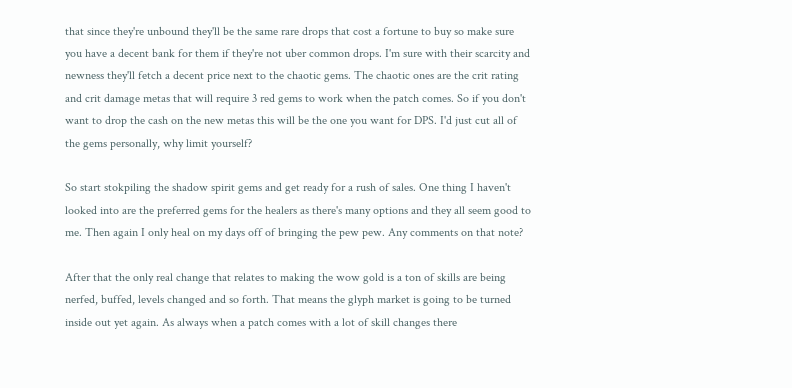that since they're unbound they'll be the same rare drops that cost a fortune to buy so make sure you have a decent bank for them if they're not uber common drops. I'm sure with their scarcity and newness they'll fetch a decent price next to the chaotic gems. The chaotic ones are the crit rating and crit damage metas that will require 3 red gems to work when the patch comes. So if you don't want to drop the cash on the new metas this will be the one you want for DPS. I'd just cut all of the gems personally, why limit yourself?

So start stokpiling the shadow spirit gems and get ready for a rush of sales. One thing I haven't looked into are the preferred gems for the healers as there's many options and they all seem good to me. Then again I only heal on my days off of bringing the pew pew. Any comments on that note?

After that the only real change that relates to making the wow gold is a ton of skills are being nerfed, buffed, levels changed and so forth. That means the glyph market is going to be turned inside out yet again. As always when a patch comes with a lot of skill changes there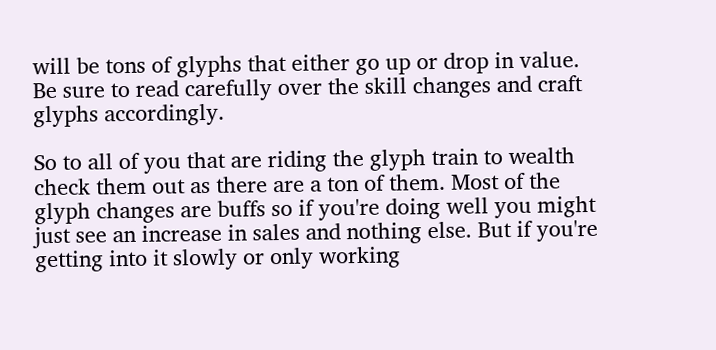will be tons of glyphs that either go up or drop in value. Be sure to read carefully over the skill changes and craft glyphs accordingly.

So to all of you that are riding the glyph train to wealth check them out as there are a ton of them. Most of the glyph changes are buffs so if you're doing well you might just see an increase in sales and nothing else. But if you're getting into it slowly or only working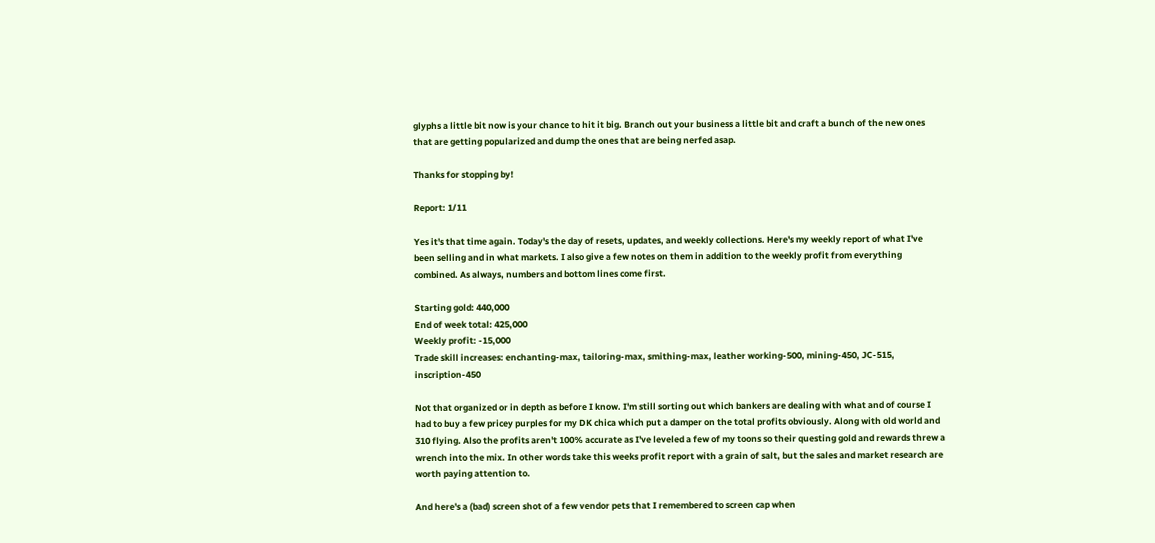glyphs a little bit now is your chance to hit it big. Branch out your business a little bit and craft a bunch of the new ones that are getting popularized and dump the ones that are being nerfed asap.

Thanks for stopping by!

Report: 1/11

Yes it's that time again. Today's the day of resets, updates, and weekly collections. Here's my weekly report of what I've been selling and in what markets. I also give a few notes on them in addition to the weekly profit from everything combined. As always, numbers and bottom lines come first.

Starting gold: 440,000
End of week total: 425,000
Weekly profit: -15,000
Trade skill increases: enchanting-max, tailoring-max, smithing-max, leather working-500, mining-450, JC-515, inscription-450

Not that organized or in depth as before I know. I'm still sorting out which bankers are dealing with what and of course I had to buy a few pricey purples for my DK chica which put a damper on the total profits obviously. Along with old world and 310 flying. Also the profits aren't 100% accurate as I've leveled a few of my toons so their questing gold and rewards threw a wrench into the mix. In other words take this weeks profit report with a grain of salt, but the sales and market research are worth paying attention to.

And here's a (bad) screen shot of a few vendor pets that I remembered to screen cap when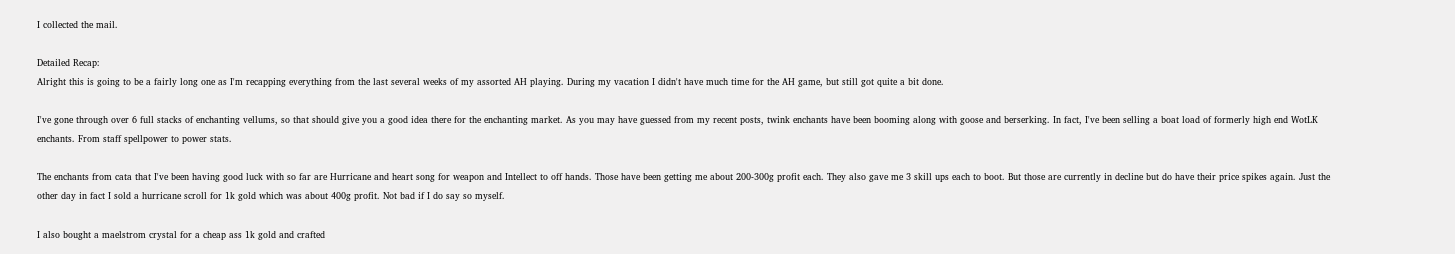I collected the mail.

Detailed Recap:
Alright this is going to be a fairly long one as I'm recapping everything from the last several weeks of my assorted AH playing. During my vacation I didn't have much time for the AH game, but still got quite a bit done.

I've gone through over 6 full stacks of enchanting vellums, so that should give you a good idea there for the enchanting market. As you may have guessed from my recent posts, twink enchants have been booming along with goose and berserking. In fact, I've been selling a boat load of formerly high end WotLK enchants. From staff spellpower to power stats.

The enchants from cata that I've been having good luck with so far are Hurricane and heart song for weapon and Intellect to off hands. Those have been getting me about 200-300g profit each. They also gave me 3 skill ups each to boot. But those are currently in decline but do have their price spikes again. Just the other day in fact I sold a hurricane scroll for 1k gold which was about 400g profit. Not bad if I do say so myself.

I also bought a maelstrom crystal for a cheap ass 1k gold and crafted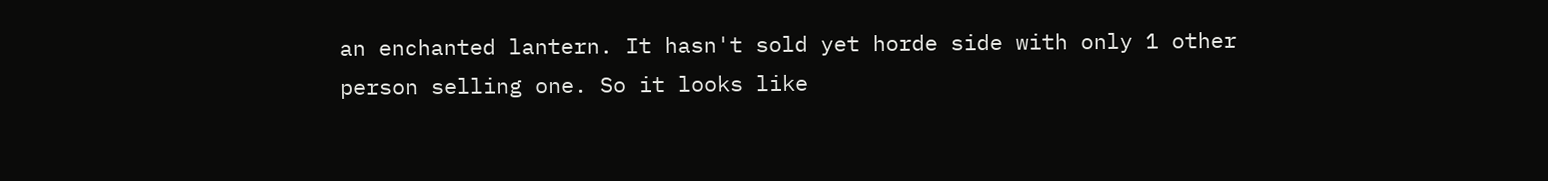an enchanted lantern. It hasn't sold yet horde side with only 1 other person selling one. So it looks like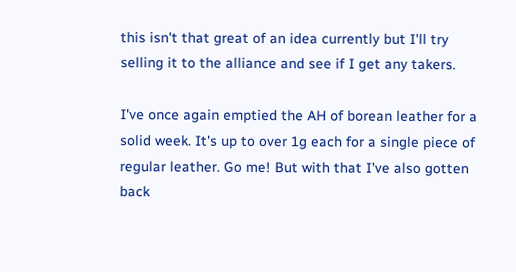this isn't that great of an idea currently but I'll try selling it to the alliance and see if I get any takers.

I've once again emptied the AH of borean leather for a solid week. It's up to over 1g each for a single piece of regular leather. Go me! But with that I've also gotten back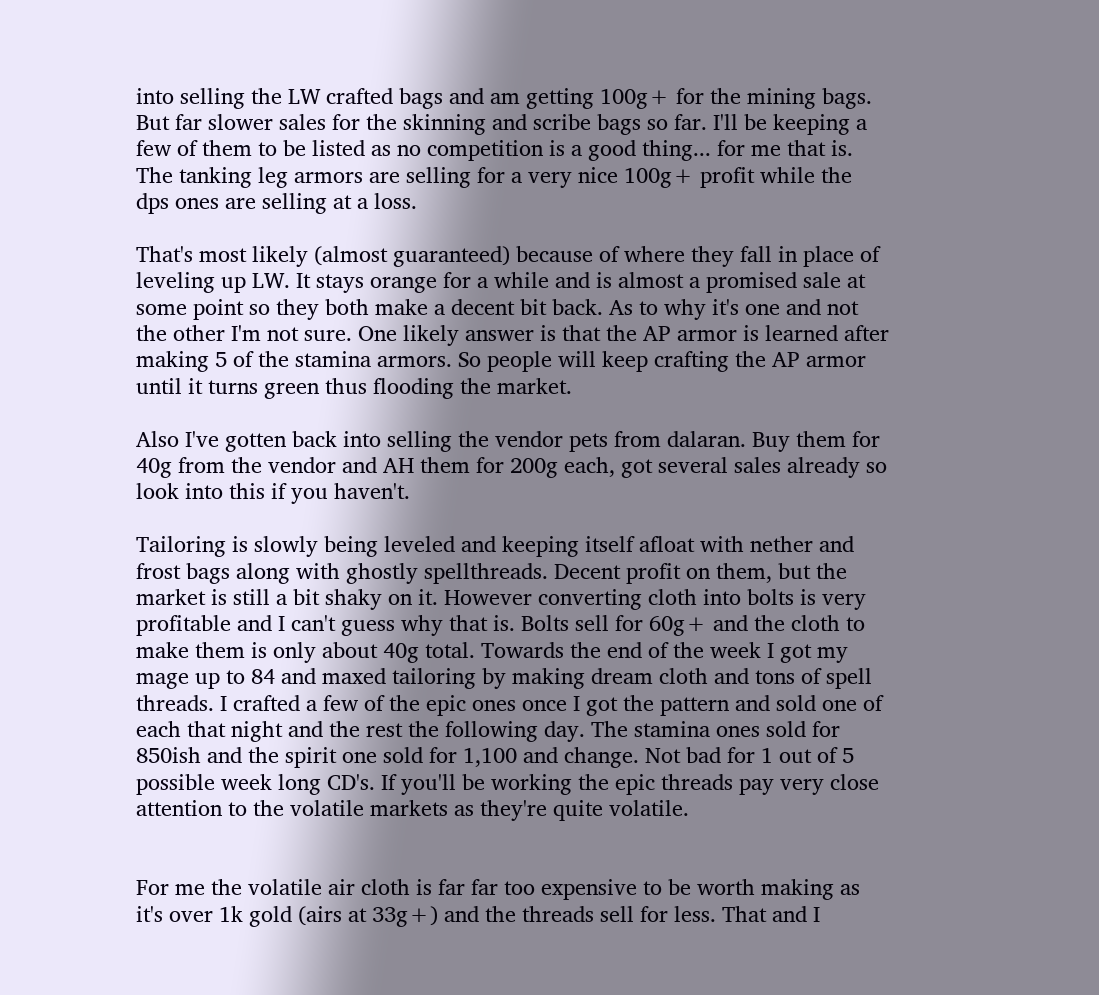into selling the LW crafted bags and am getting 100g+ for the mining bags. But far slower sales for the skinning and scribe bags so far. I'll be keeping a few of them to be listed as no competition is a good thing... for me that is. The tanking leg armors are selling for a very nice 100g+ profit while the dps ones are selling at a loss.

That's most likely (almost guaranteed) because of where they fall in place of leveling up LW. It stays orange for a while and is almost a promised sale at some point so they both make a decent bit back. As to why it's one and not the other I'm not sure. One likely answer is that the AP armor is learned after making 5 of the stamina armors. So people will keep crafting the AP armor until it turns green thus flooding the market.

Also I've gotten back into selling the vendor pets from dalaran. Buy them for 40g from the vendor and AH them for 200g each, got several sales already so look into this if you haven't.

Tailoring is slowly being leveled and keeping itself afloat with nether and frost bags along with ghostly spellthreads. Decent profit on them, but the market is still a bit shaky on it. However converting cloth into bolts is very profitable and I can't guess why that is. Bolts sell for 60g+ and the cloth to make them is only about 40g total. Towards the end of the week I got my mage up to 84 and maxed tailoring by making dream cloth and tons of spell threads. I crafted a few of the epic ones once I got the pattern and sold one of each that night and the rest the following day. The stamina ones sold for 850ish and the spirit one sold for 1,100 and change. Not bad for 1 out of 5 possible week long CD's. If you'll be working the epic threads pay very close attention to the volatile markets as they're quite volatile.


For me the volatile air cloth is far far too expensive to be worth making as it's over 1k gold (airs at 33g+) and the threads sell for less. That and I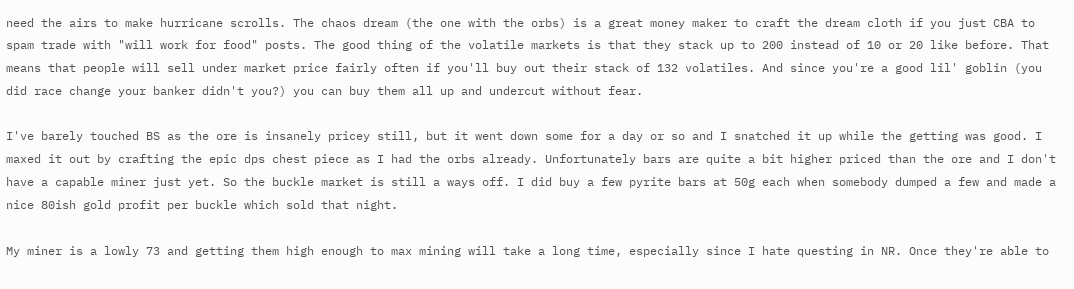need the airs to make hurricane scrolls. The chaos dream (the one with the orbs) is a great money maker to craft the dream cloth if you just CBA to spam trade with "will work for food" posts. The good thing of the volatile markets is that they stack up to 200 instead of 10 or 20 like before. That means that people will sell under market price fairly often if you'll buy out their stack of 132 volatiles. And since you're a good lil' goblin (you did race change your banker didn't you?) you can buy them all up and undercut without fear.

I've barely touched BS as the ore is insanely pricey still, but it went down some for a day or so and I snatched it up while the getting was good. I maxed it out by crafting the epic dps chest piece as I had the orbs already. Unfortunately bars are quite a bit higher priced than the ore and I don't have a capable miner just yet. So the buckle market is still a ways off. I did buy a few pyrite bars at 50g each when somebody dumped a few and made a nice 80ish gold profit per buckle which sold that night.

My miner is a lowly 73 and getting them high enough to max mining will take a long time, especially since I hate questing in NR. Once they're able to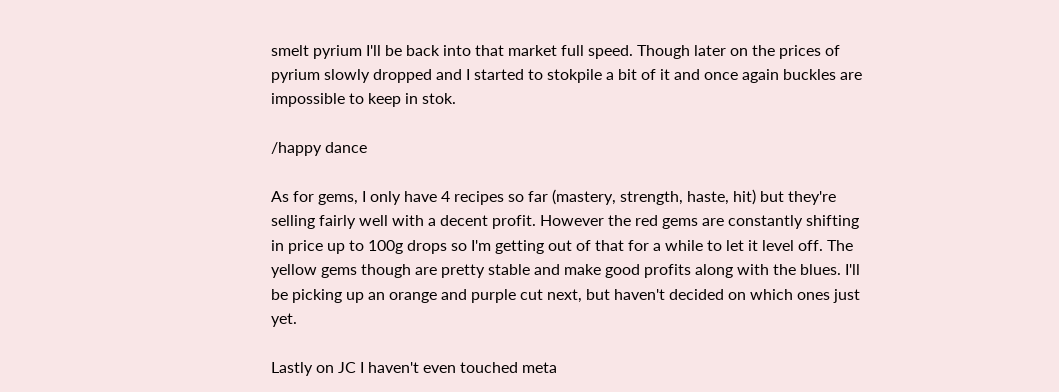smelt pyrium I'll be back into that market full speed. Though later on the prices of pyrium slowly dropped and I started to stokpile a bit of it and once again buckles are impossible to keep in stok.

/happy dance

As for gems, I only have 4 recipes so far (mastery, strength, haste, hit) but they're selling fairly well with a decent profit. However the red gems are constantly shifting in price up to 100g drops so I'm getting out of that for a while to let it level off. The yellow gems though are pretty stable and make good profits along with the blues. I'll be picking up an orange and purple cut next, but haven't decided on which ones just yet.

Lastly on JC I haven't even touched meta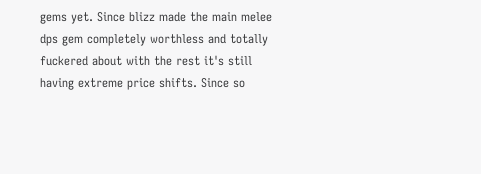gems yet. Since blizz made the main melee dps gem completely worthless and totally fuckered about with the rest it's still having extreme price shifts. Since so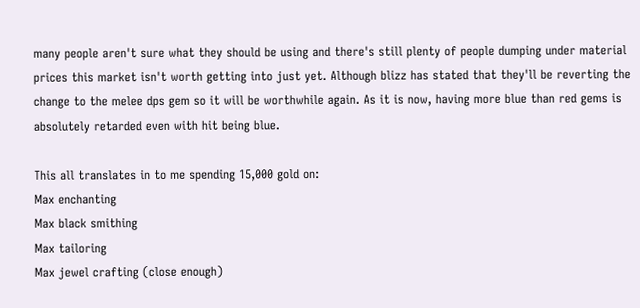many people aren't sure what they should be using and there's still plenty of people dumping under material prices this market isn't worth getting into just yet. Although blizz has stated that they'll be reverting the change to the melee dps gem so it will be worthwhile again. As it is now, having more blue than red gems is absolutely retarded even with hit being blue.

This all translates in to me spending 15,000 gold on:
Max enchanting
Max black smithing
Max tailoring
Max jewel crafting (close enough)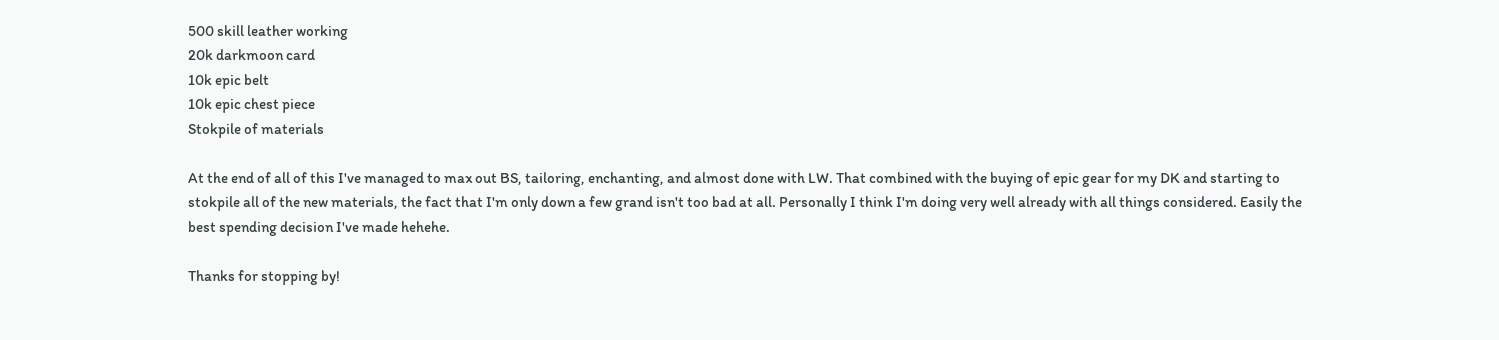500 skill leather working
20k darkmoon card
10k epic belt
10k epic chest piece
Stokpile of materials

At the end of all of this I've managed to max out BS, tailoring, enchanting, and almost done with LW. That combined with the buying of epic gear for my DK and starting to stokpile all of the new materials, the fact that I'm only down a few grand isn't too bad at all. Personally I think I'm doing very well already with all things considered. Easily the best spending decision I've made hehehe.

Thanks for stopping by!